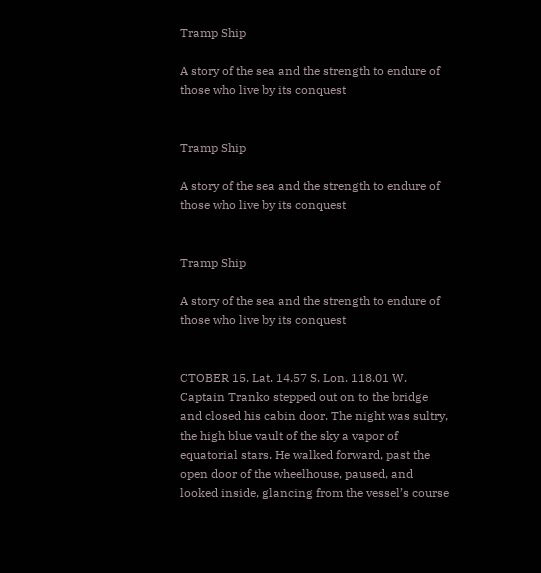Tramp Ship

A story of the sea and the strength to endure of those who live by its conquest


Tramp Ship

A story of the sea and the strength to endure of those who live by its conquest


Tramp Ship

A story of the sea and the strength to endure of those who live by its conquest


CTOBER 15. Lat. 14.57 S. Lon. 118.01 W. Captain Tranko stepped out on to the bridge and closed his cabin door. The night was sultry, the high blue vault of the sky a vapor of equatorial stars. He walked forward, past the open door of the wheelhouse, paused, and looked inside, glancing from the vessel’s course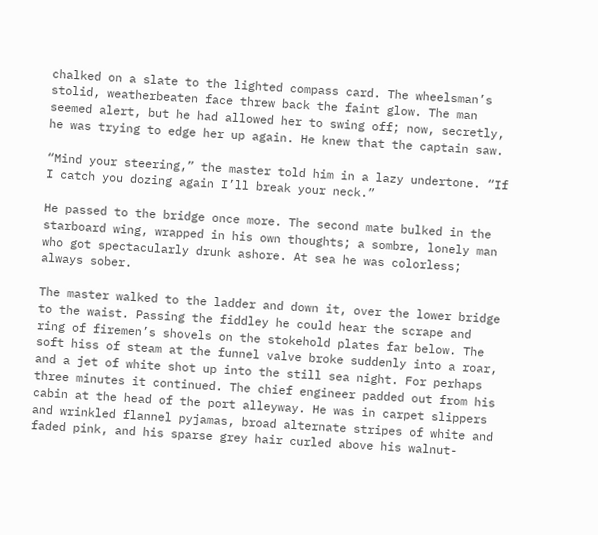chalked on a slate to the lighted compass card. The wheelsman’s stolid, weatherbeaten face threw back the faint glow. The man seemed alert, but he had allowed her to swing off; now, secretly, he was trying to edge her up again. He knew that the captain saw.

“Mind your steering,” the master told him in a lazy undertone. “If I catch you dozing again I’ll break your neck.”

He passed to the bridge once more. The second mate bulked in the starboard wing, wrapped in his own thoughts; a sombre, lonely man who got spectacularly drunk ashore. At sea he was colorless; always sober.

The master walked to the ladder and down it, over the lower bridge to the waist. Passing the fiddley he could hear the scrape and ring of firemen’s shovels on the stokehold plates far below. The soft hiss of steam at the funnel valve broke suddenly into a roar, and a jet of white shot up into the still sea night. For perhaps three minutes it continued. The chief engineer padded out from his cabin at the head of the port alleyway. He was in carpet slippers and wrinkled flannel pyjamas, broad alternate stripes of white and faded pink, and his sparse grey hair curled above his walnut-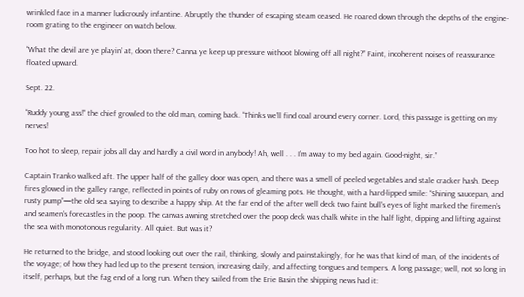wrinkled face in a manner ludicrously infantine. Abruptly the thunder of escaping steam ceased. He roared down through the depths of the engine-room grating to the engineer on watch below.

“What the devil are ye playin’ at, doon there? Canna ye keep up pressure withoot blowing off all night?” Faint, incoherent noises of reassurance floated upward.

Sept. 22.

“Ruddy young ass!” the chief growled to the old man, coming back. “Thinks we’ll find coal around every corner. Lord, this passage is getting on my nerves!

Too hot to sleep, repair jobs all day and hardly a civil word in anybody! Ah, well . . . I’m away to my bed again. Good-night, sir.”

Captain Tranko walked aft. The upper half of the galley door was open, and there was a smell of peeled vegetables and stale cracker hash. Deep fires glowed in the galley range, reflected in points of ruby on rows of gleaming pots. He thought, with a hard-lipped smile: “Shining saucepan, and rusty pump”—the old sea saying to describe a happy ship. At the far end of the after well deck two faint bull’s eyes of light marked the firemen’s and seamen’s forecastles in the poop. The canvas awning stretched over the poop deck was chalk white in the half light, dipping and lifting against the sea with monotonous regularity. All quiet. But was it?

He returned to the bridge, and stood looking out over the rail, thinking, slowly and painstakingly, for he was that kind of man, of the incidents of the voyage; of how they had led up to the present tension, increasing daily, and affecting tongues and tempers. A long passage; well, not so long in itself, perhaps, but the fag end of a long run. When they sailed from the Erie Basin the shipping news had it: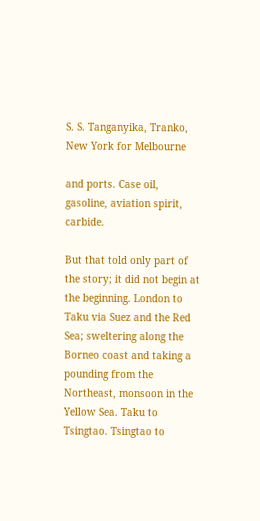S. S. Tanganyika, Tranko, New York for Melbourne

and ports. Case oil, gasoline, aviation spirit, carbide.

But that told only part of the story; it did not begin at the beginning. London to Taku via Suez and the Red Sea; sweltering along the Borneo coast and taking a pounding from the Northeast, monsoon in the Yellow Sea. Taku to Tsingtao. Tsingtao to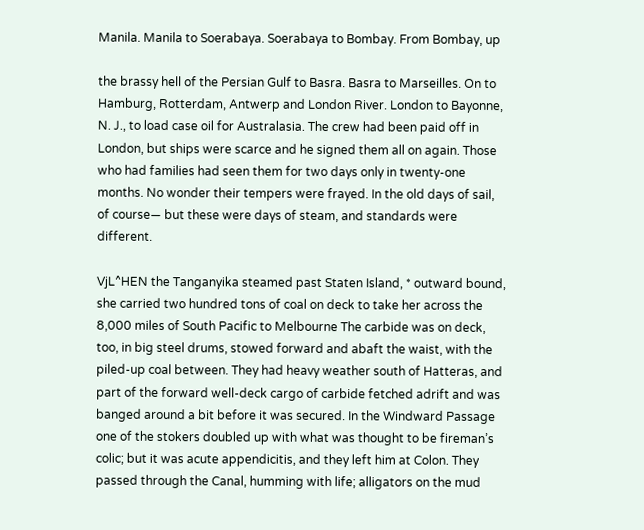Manila. Manila to Soerabaya. Soerabaya to Bombay. From Bombay, up

the brassy hell of the Persian Gulf to Basra. Basra to Marseilles. On to Hamburg, Rotterdam, Antwerp and London River. London to Bayonne, N. J., to load case oil for Australasia. The crew had been paid off in London, but ships were scarce and he signed them all on again. Those who had families had seen them for two days only in twenty-one months. No wonder their tempers were frayed. In the old days of sail, of course— but these were days of steam, and standards were different.

VjL^HEN the Tanganyika steamed past Staten Island, * outward bound, she carried two hundred tons of coal on deck to take her across the 8,000 miles of South Pacific to Melbourne The carbide was on deck, too, in big steel drums, stowed forward and abaft the waist, with the piled-up coal between. They had heavy weather south of Hatteras, and part of the forward well-deck cargo of carbide fetched adrift and was banged around a bit before it was secured. In the Windward Passage one of the stokers doubled up with what was thought to be fireman’s colic; but it was acute appendicitis, and they left him at Colon. They passed through the Canal, humming with life; alligators on the mud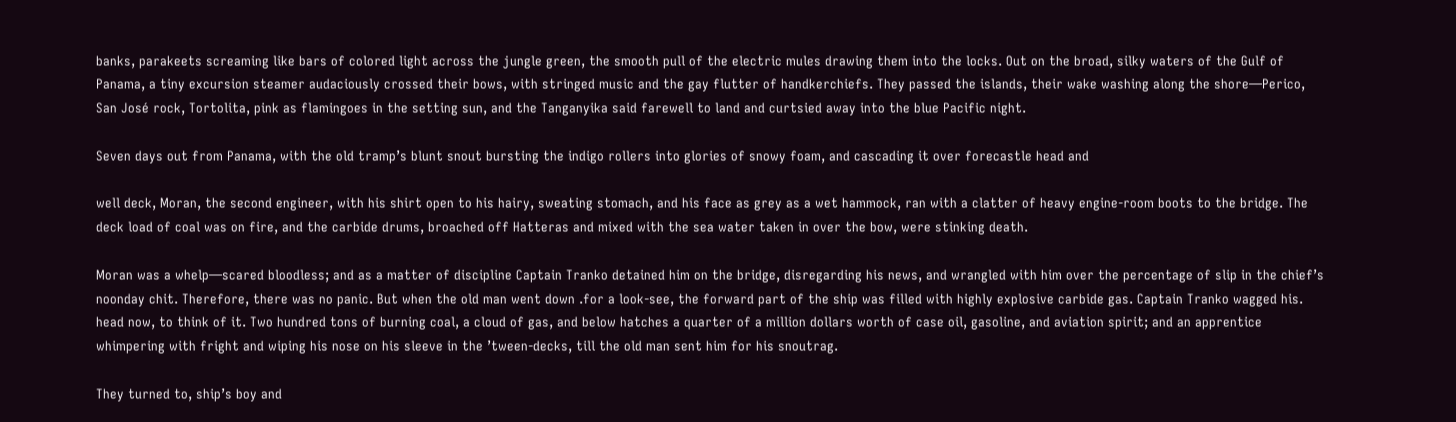banks, parakeets screaming like bars of colored light across the jungle green, the smooth pull of the electric mules drawing them into the locks. Out on the broad, silky waters of the Gulf of Panama, a tiny excursion steamer audaciously crossed their bows, with stringed music and the gay flutter of handkerchiefs. They passed the islands, their wake washing along the shore—Perico, San José rock, Tortolita, pink as flamingoes in the setting sun, and the Tanganyika said farewell to land and curtsied away into the blue Pacific night.

Seven days out from Panama, with the old tramp’s blunt snout bursting the indigo rollers into glories of snowy foam, and cascading it over forecastle head and

well deck, Moran, the second engineer, with his shirt open to his hairy, sweating stomach, and his face as grey as a wet hammock, ran with a clatter of heavy engine-room boots to the bridge. The deck load of coal was on fire, and the carbide drums, broached off Hatteras and mixed with the sea water taken in over the bow, were stinking death.

Moran was a whelp—scared bloodless; and as a matter of discipline Captain Tranko detained him on the bridge, disregarding his news, and wrangled with him over the percentage of slip in the chief’s noonday chit. Therefore, there was no panic. But when the old man went down .for a look-see, the forward part of the ship was filled with highly explosive carbide gas. Captain Tranko wagged his. head now, to think of it. Two hundred tons of burning coal, a cloud of gas, and below hatches a quarter of a million dollars worth of case oil, gasoline, and aviation spirit; and an apprentice whimpering with fright and wiping his nose on his sleeve in the ’tween-decks, till the old man sent him for his snoutrag.

They turned to, ship’s boy and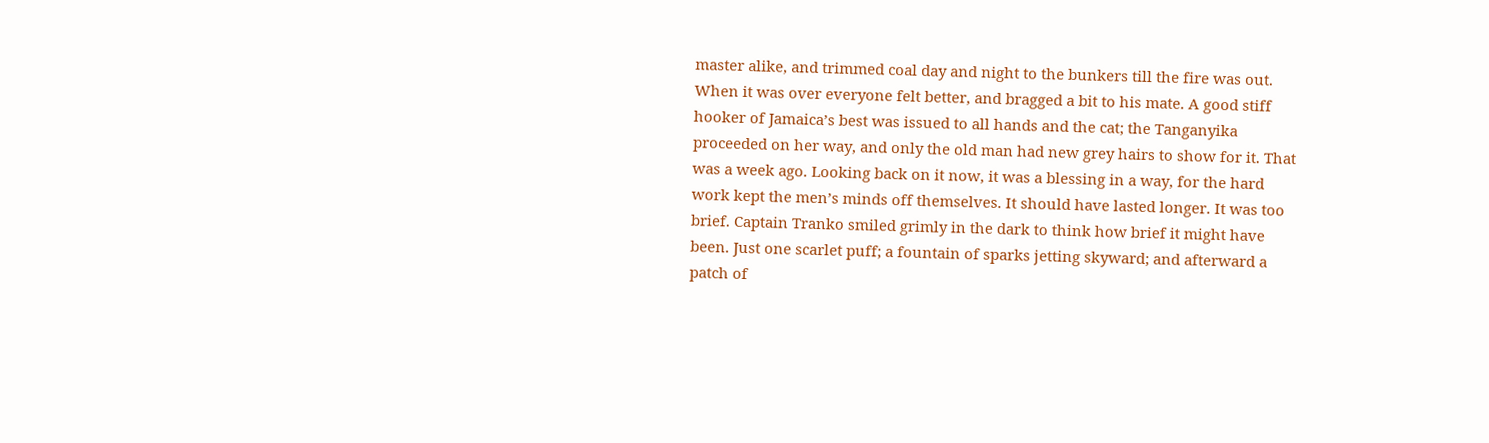master alike, and trimmed coal day and night to the bunkers till the fire was out. When it was over everyone felt better, and bragged a bit to his mate. A good stiff hooker of Jamaica’s best was issued to all hands and the cat; the Tanganyika proceeded on her way, and only the old man had new grey hairs to show for it. That was a week ago. Looking back on it now, it was a blessing in a way, for the hard work kept the men’s minds off themselves. It should have lasted longer. It was too brief. Captain Tranko smiled grimly in the dark to think how brief it might have been. Just one scarlet puff; a fountain of sparks jetting skyward; and afterward a patch of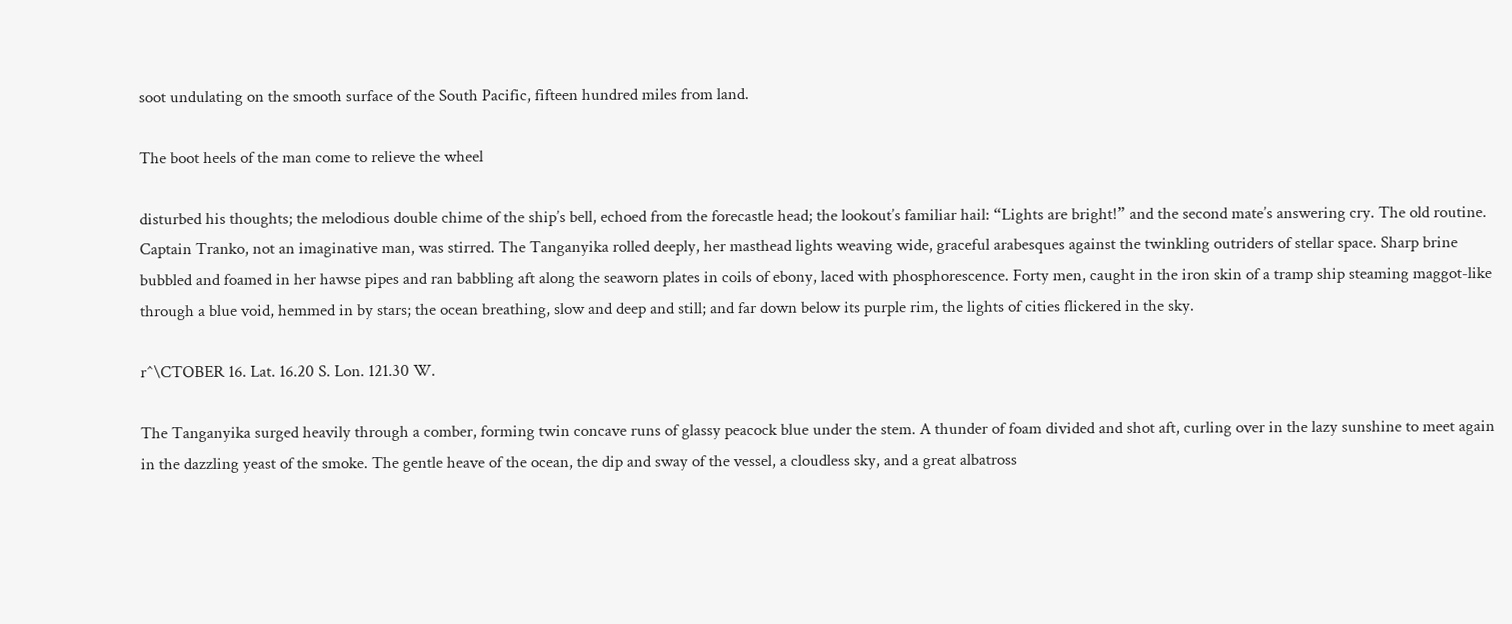soot undulating on the smooth surface of the South Pacific, fifteen hundred miles from land.

The boot heels of the man come to relieve the wheel

disturbed his thoughts; the melodious double chime of the ship’s bell, echoed from the forecastle head; the lookout’s familiar hail: “Lights are bright!” and the second mate’s answering cry. The old routine. Captain Tranko, not an imaginative man, was stirred. The Tanganyika rolled deeply, her masthead lights weaving wide, graceful arabesques against the twinkling outriders of stellar space. Sharp brine bubbled and foamed in her hawse pipes and ran babbling aft along the seaworn plates in coils of ebony, laced with phosphorescence. Forty men, caught in the iron skin of a tramp ship steaming maggot-like through a blue void, hemmed in by stars; the ocean breathing, slow and deep and still; and far down below its purple rim, the lights of cities flickered in the sky.

r^\CTOBER 16. Lat. 16.20 S. Lon. 121.30 W.

The Tanganyika surged heavily through a comber, forming twin concave runs of glassy peacock blue under the stem. A thunder of foam divided and shot aft, curling over in the lazy sunshine to meet again in the dazzling yeast of the smoke. The gentle heave of the ocean, the dip and sway of the vessel, a cloudless sky, and a great albatross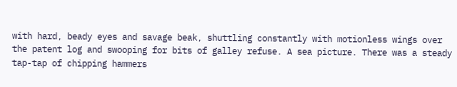with hard, beady eyes and savage beak, shuttling constantly with motionless wings over the patent log and swooping for bits of galley refuse. A sea picture. There was a steady tap-tap of chipping hammers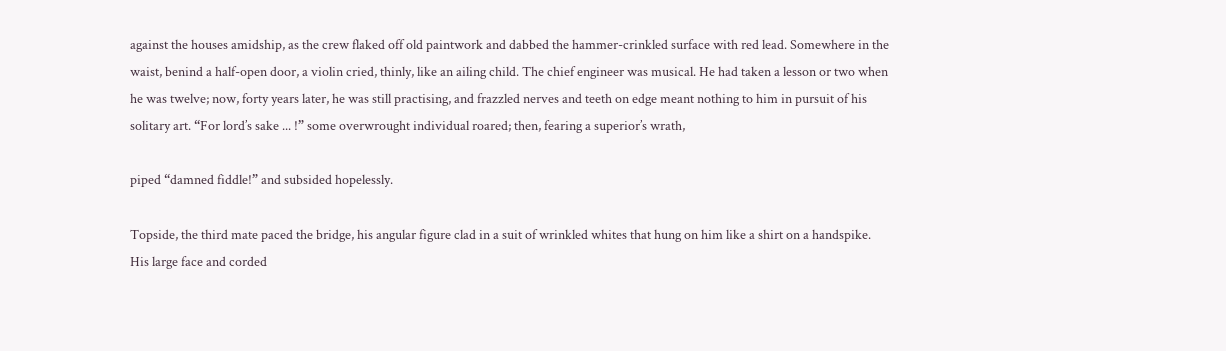against the houses amidship, as the crew flaked off old paintwork and dabbed the hammer-crinkled surface with red lead. Somewhere in the waist, benind a half-open door, a violin cried, thinly, like an ailing child. The chief engineer was musical. He had taken a lesson or two when he was twelve; now, forty years later, he was still practising, and frazzled nerves and teeth on edge meant nothing to him in pursuit of his solitary art. “For lord’s sake ... !” some overwrought individual roared; then, fearing a superior’s wrath,

piped “damned fiddle!” and subsided hopelessly.

Topside, the third mate paced the bridge, his angular figure clad in a suit of wrinkled whites that hung on him like a shirt on a handspike. His large face and corded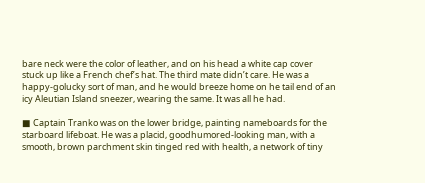bare neck were the color of leather, and on his head a white cap cover stuck up like a French chef’s hat. The third mate didn’t care. He was a happy-golucky sort of man, and he would breeze home on he tail end of an icy Aleutian Island sneezer, wearing the same. It was all he had.

■ Captain Tranko was on the lower bridge, painting nameboards for the starboard lifeboat. He was a placid, goodhumored-looking man, with a smooth, brown parchment skin tinged red with health, a network of tiny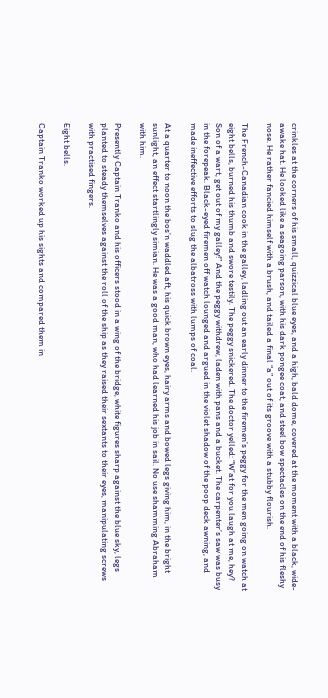crinkles at the corners of his small, quizzical blue eyes, and a high, bald dome, covered at the moment with a black, wide-awake hat. He looked like a seagoing parson, with his dark pongee coat, and steel bow spectacles on the end of his fleshy nose. He rather fancied himself with a brush, and tailed a final “a” out of its groove with a stubby flourish.

The French-Canadian cook in the galley, ladling out an early dinner to the firemen’s peggy for the men going on watch at eight bells, burned his thumb and swore testily. The peggy snickered. The doctor yelled: “W’at for you laugh at me, hey? Son of a wart, get out of my galley!” And the peggy withdrew, laden with pans and a bucket. The carpenter’s saw was busy in the forepeak. Black-eyed firemen off watch lounged and argued in the violet shadow of the poop deck awning, and made ineffective efforts to slug the albatross with lumps of coal.

At a quarter to noon the bos’n waddled aft, his quick brown eyes, hairy arms and bowed legs giving him, in the bright sunlight, an effect startlingly simian. He was a good man, who had learned his job in sail. No use shamming Abraham with him.

Presently Captain Tranko and his officers stood in a wing of the bridge, white figures sharp against the blue sky, legs planted to steady themselves against the roll of the ship as they raised their sextants to their eyes, manipulating screws with practised fingers.

Eight bells.

Captain Tranko worked up his sights and compared them in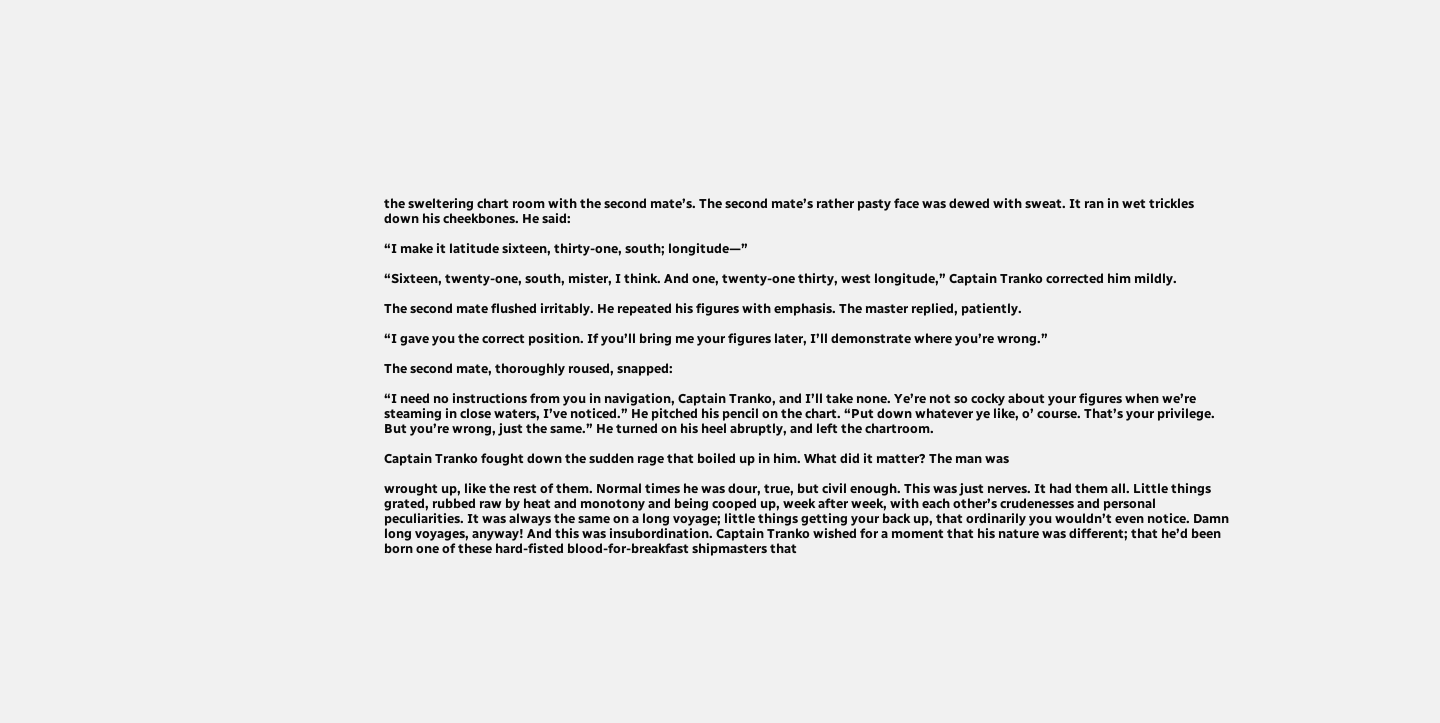the sweltering chart room with the second mate’s. The second mate’s rather pasty face was dewed with sweat. It ran in wet trickles down his cheekbones. He said:

“I make it latitude sixteen, thirty-one, south; longitude—”

“Sixteen, twenty-one, south, mister, I think. And one, twenty-one thirty, west longitude,” Captain Tranko corrected him mildly.

The second mate flushed irritably. He repeated his figures with emphasis. The master replied, patiently.

“I gave you the correct position. If you’ll bring me your figures later, I’ll demonstrate where you’re wrong.”

The second mate, thoroughly roused, snapped:

“I need no instructions from you in navigation, Captain Tranko, and I’ll take none. Ye’re not so cocky about your figures when we’re steaming in close waters, I’ve noticed.” He pitched his pencil on the chart. “Put down whatever ye like, o’ course. That’s your privilege. But you’re wrong, just the same.” He turned on his heel abruptly, and left the chartroom.

Captain Tranko fought down the sudden rage that boiled up in him. What did it matter? The man was

wrought up, like the rest of them. Normal times he was dour, true, but civil enough. This was just nerves. It had them all. Little things grated, rubbed raw by heat and monotony and being cooped up, week after week, with each other’s crudenesses and personal peculiarities. It was always the same on a long voyage; little things getting your back up, that ordinarily you wouldn’t even notice. Damn long voyages, anyway! And this was insubordination. Captain Tranko wished for a moment that his nature was different; that he’d been born one of these hard-fisted blood-for-breakfast shipmasters that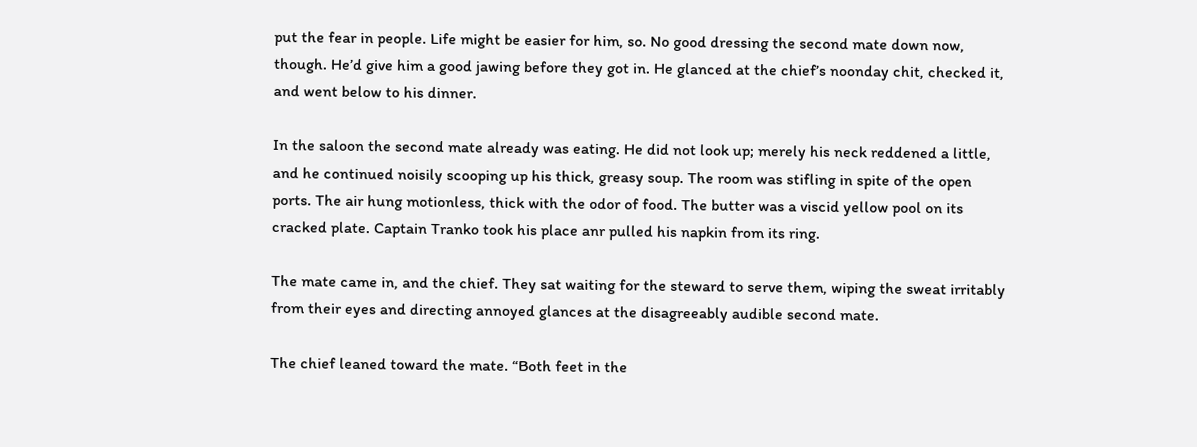put the fear in people. Life might be easier for him, so. No good dressing the second mate down now, though. He’d give him a good jawing before they got in. He glanced at the chief’s noonday chit, checked it, and went below to his dinner.

In the saloon the second mate already was eating. He did not look up; merely his neck reddened a little, and he continued noisily scooping up his thick, greasy soup. The room was stifling in spite of the open ports. The air hung motionless, thick with the odor of food. The butter was a viscid yellow pool on its cracked plate. Captain Tranko took his place anr pulled his napkin from its ring.

The mate came in, and the chief. They sat waiting for the steward to serve them, wiping the sweat irritably from their eyes and directing annoyed glances at the disagreeably audible second mate.

The chief leaned toward the mate. “Both feet in the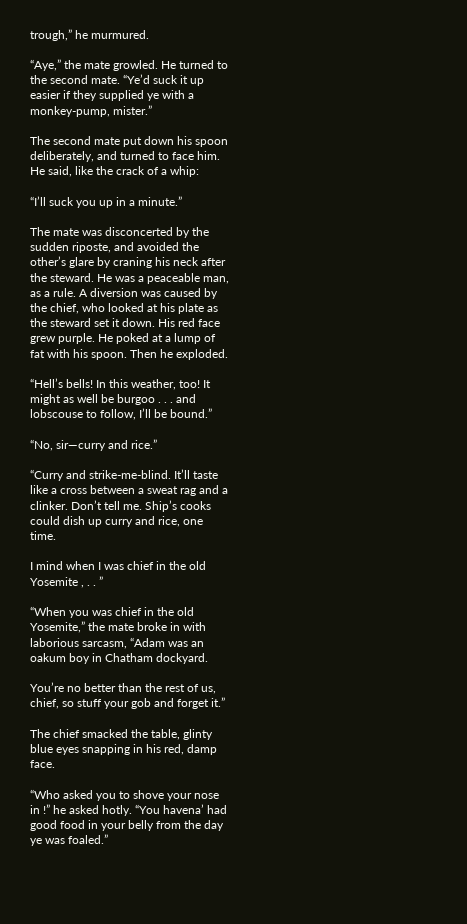trough,” he murmured.

“Aye,” the mate growled. He turned to the second mate. “Ye’d suck it up easier if they supplied ye with a monkey-pump, mister.”

The second mate put down his spoon deliberately, and turned to face him. He said, like the crack of a whip:

“I’ll suck you up in a minute.”

The mate was disconcerted by the sudden riposte, and avoided the other’s glare by craning his neck after the steward. He was a peaceable man, as a rule. A diversion was caused by the chief, who looked at his plate as the steward set it down. His red face grew purple. He poked at a lump of fat with his spoon. Then he exploded.

“Hell’s bells! In this weather, too! It might as well be burgoo . . . and lobscouse to follow, I’ll be bound.”

“No, sir—curry and rice.”

“Curry and strike-me-blind. It’ll taste like a cross between a sweat rag and a clinker. Don’t tell me. Ship’s cooks could dish up curry and rice, one time.

I mind when I was chief in the old Yosemite , . . ”

“When you was chief in the old Yosemite,” the mate broke in with laborious sarcasm, “Adam was an oakum boy in Chatham dockyard.

You’re no better than the rest of us, chief, so stuff your gob and forget it.”

The chief smacked the table, glinty blue eyes snapping in his red, damp face.

“Who asked you to shove your nose in !” he asked hotly. “You havena’ had good food in your belly from the day ye was foaled.”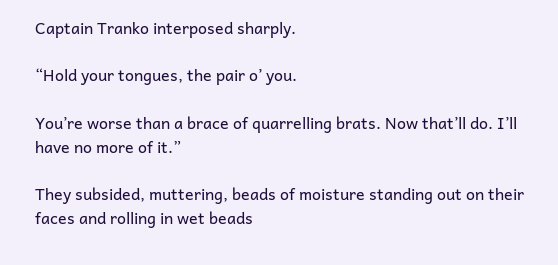Captain Tranko interposed sharply.

“Hold your tongues, the pair o’ you.

You’re worse than a brace of quarrelling brats. Now that’ll do. I’ll have no more of it.”

They subsided, muttering, beads of moisture standing out on their faces and rolling in wet beads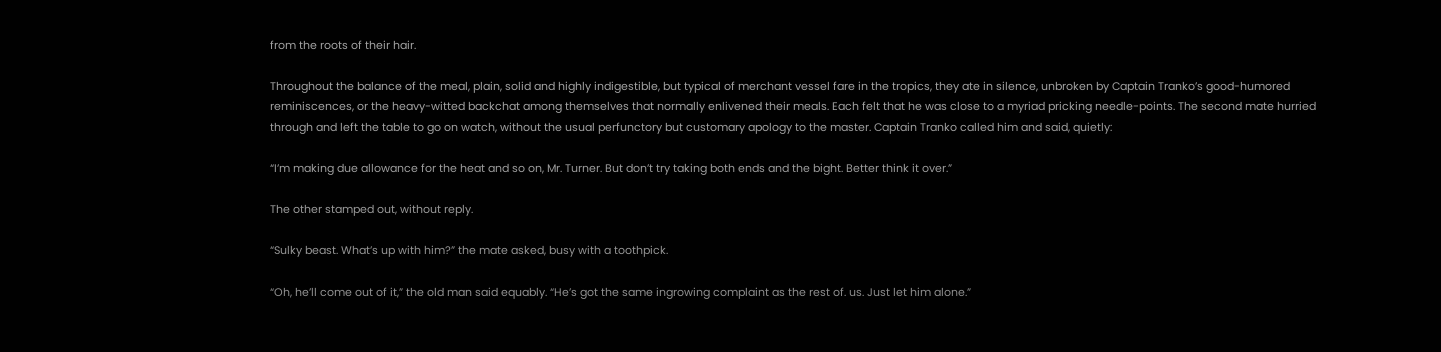from the roots of their hair.

Throughout the balance of the meal, plain, solid and highly indigestible, but typical of merchant vessel fare in the tropics, they ate in silence, unbroken by Captain Tranko’s good-humored reminiscences, or the heavy-witted backchat among themselves that normally enlivened their meals. Each felt that he was close to a myriad pricking needle-points. The second mate hurried through and left the table to go on watch, without the usual perfunctory but customary apology to the master. Captain Tranko called him and said, quietly:

“I’m making due allowance for the heat and so on, Mr. Turner. But don’t try taking both ends and the bight. Better think it over.”

The other stamped out, without reply.

“Sulky beast. What’s up with him?” the mate asked, busy with a toothpick.

“Oh, he’ll come out of it,” the old man said equably. “He’s got the same ingrowing complaint as the rest of. us. Just let him alone.”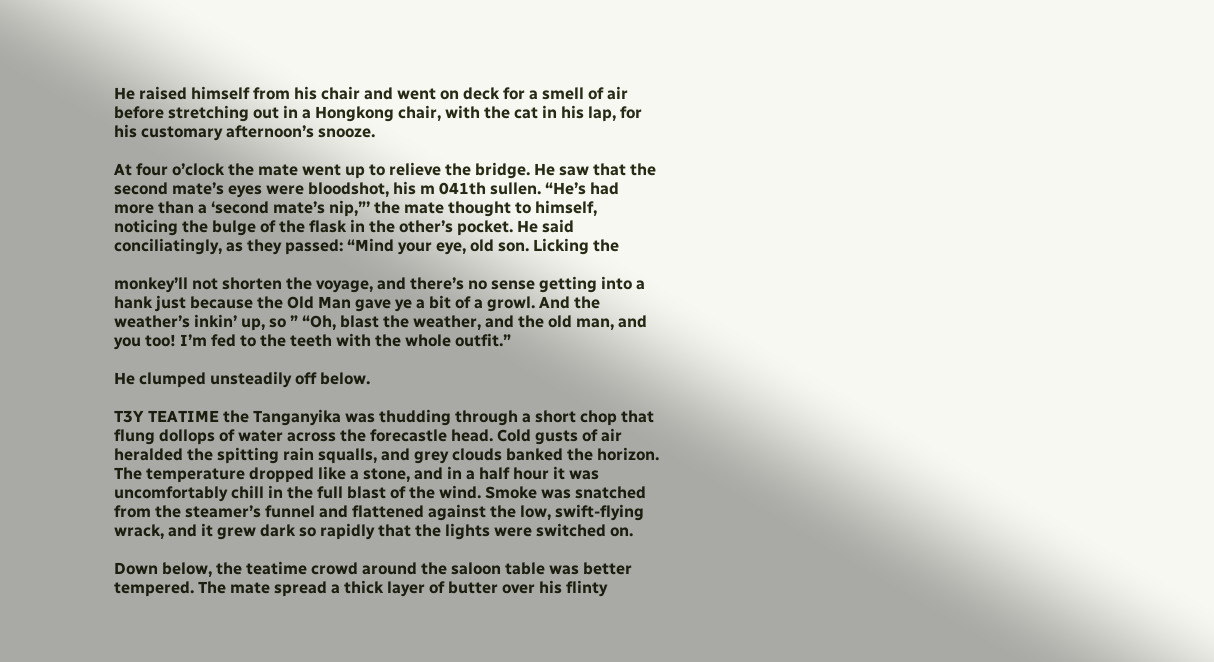He raised himself from his chair and went on deck for a smell of air before stretching out in a Hongkong chair, with the cat in his lap, for his customary afternoon’s snooze.

At four o’clock the mate went up to relieve the bridge. He saw that the second mate’s eyes were bloodshot, his m 041th sullen. “He’s had more than a ‘second mate’s nip,”’ the mate thought to himself, noticing the bulge of the flask in the other’s pocket. He said conciliatingly, as they passed: “Mind your eye, old son. Licking the

monkey’ll not shorten the voyage, and there’s no sense getting into a hank just because the Old Man gave ye a bit of a growl. And the weather’s inkin’ up, so ” “Oh, blast the weather, and the old man, and you too! I’m fed to the teeth with the whole outfit.”

He clumped unsteadily off below.

T3Y TEATIME the Tanganyika was thudding through a short chop that flung dollops of water across the forecastle head. Cold gusts of air heralded the spitting rain squalls, and grey clouds banked the horizon. The temperature dropped like a stone, and in a half hour it was uncomfortably chill in the full blast of the wind. Smoke was snatched from the steamer’s funnel and flattened against the low, swift-flying wrack, and it grew dark so rapidly that the lights were switched on.

Down below, the teatime crowd around the saloon table was better tempered. The mate spread a thick layer of butter over his flinty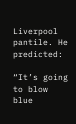Liverpool pantile. He predicted:

“It’s going to blow blue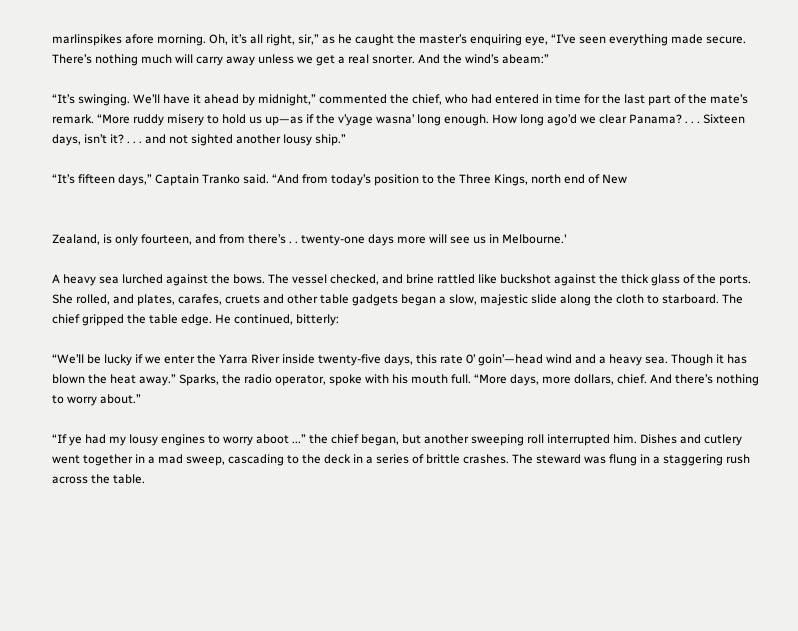marlinspikes afore morning. Oh, it’s all right, sir,” as he caught the master’s enquiring eye, “I’ve seen everything made secure. There’s nothing much will carry away unless we get a real snorter. And the wind’s abeam:”

“It’s swinging. We’ll have it ahead by midnight,” commented the chief, who had entered in time for the last part of the mate’s remark. “More ruddy misery to hold us up—as if the v’yage wasna’ long enough. How long ago’d we clear Panama? . . . Sixteen days, isn’t it? . . . and not sighted another lousy ship.”

“It’s fifteen days,” Captain Tranko said. “And from today’s position to the Three Kings, north end of New


Zealand, is only fourteen, and from there’s . . twenty-one days more will see us in Melbourne.'

A heavy sea lurched against the bows. The vessel checked, and brine rattled like buckshot against the thick glass of the ports. She rolled, and plates, carafes, cruets and other table gadgets began a slow, majestic slide along the cloth to starboard. The chief gripped the table edge. He continued, bitterly:

“We’ll be lucky if we enter the Yarra River inside twenty-five days, this rate 0’ goin’—head wind and a heavy sea. Though it has blown the heat away.” Sparks, the radio operator, spoke with his mouth full. “More days, more dollars, chief. And there’s nothing to worry about.”

“If ye had my lousy engines to worry aboot ...” the chief began, but another sweeping roll interrupted him. Dishes and cutlery went together in a mad sweep, cascading to the deck in a series of brittle crashes. The steward was flung in a staggering rush across the table.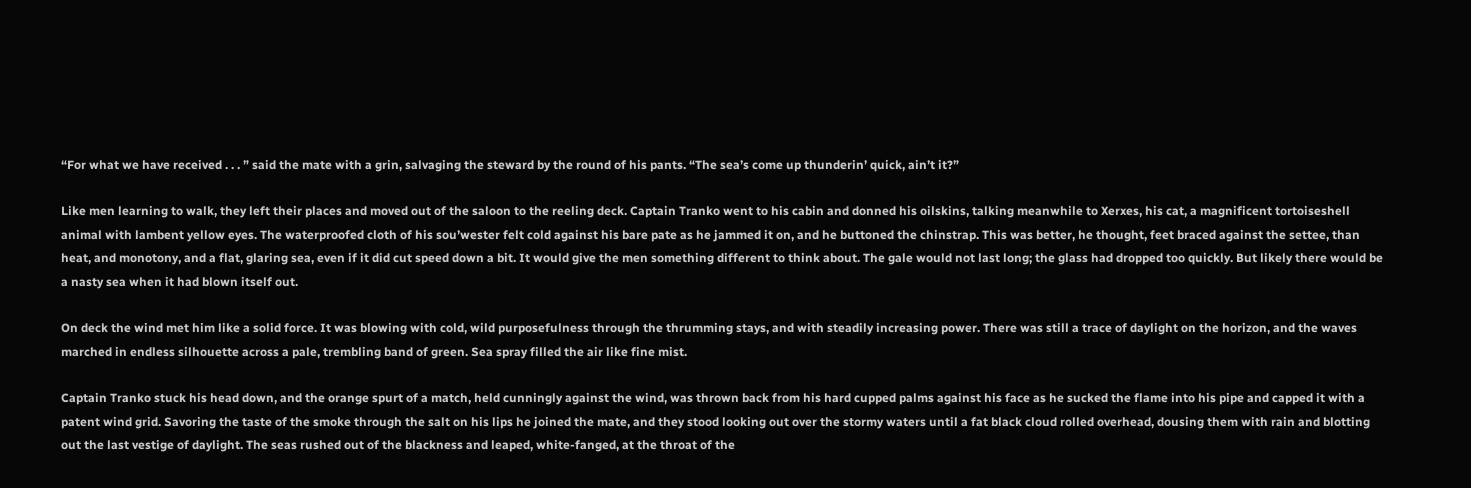“For what we have received . . . ” said the mate with a grin, salvaging the steward by the round of his pants. “The sea’s come up thunderin’ quick, ain’t it?”

Like men learning to walk, they left their places and moved out of the saloon to the reeling deck. Captain Tranko went to his cabin and donned his oilskins, talking meanwhile to Xerxes, his cat, a magnificent tortoiseshell animal with lambent yellow eyes. The waterproofed cloth of his sou’wester felt cold against his bare pate as he jammed it on, and he buttoned the chinstrap. This was better, he thought, feet braced against the settee, than heat, and monotony, and a flat, glaring sea, even if it did cut speed down a bit. It would give the men something different to think about. The gale would not last long; the glass had dropped too quickly. But likely there would be a nasty sea when it had blown itself out.

On deck the wind met him like a solid force. It was blowing with cold, wild purposefulness through the thrumming stays, and with steadily increasing power. There was still a trace of daylight on the horizon, and the waves marched in endless silhouette across a pale, trembling band of green. Sea spray filled the air like fine mist.

Captain Tranko stuck his head down, and the orange spurt of a match, held cunningly against the wind, was thrown back from his hard cupped palms against his face as he sucked the flame into his pipe and capped it with a patent wind grid. Savoring the taste of the smoke through the salt on his lips he joined the mate, and they stood looking out over the stormy waters until a fat black cloud rolled overhead, dousing them with rain and blotting out the last vestige of daylight. The seas rushed out of the blackness and leaped, white-fanged, at the throat of the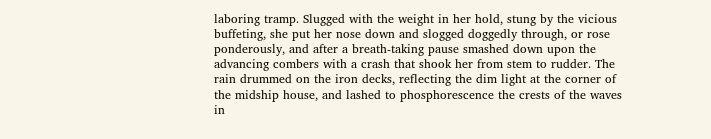laboring tramp. Slugged with the weight in her hold, stung by the vicious buffeting, she put her nose down and slogged doggedly through, or rose ponderously, and after a breath-taking pause smashed down upon the advancing combers with a crash that shook her from stem to rudder. The rain drummed on the iron decks, reflecting the dim light at the corner of the midship house, and lashed to phosphorescence the crests of the waves in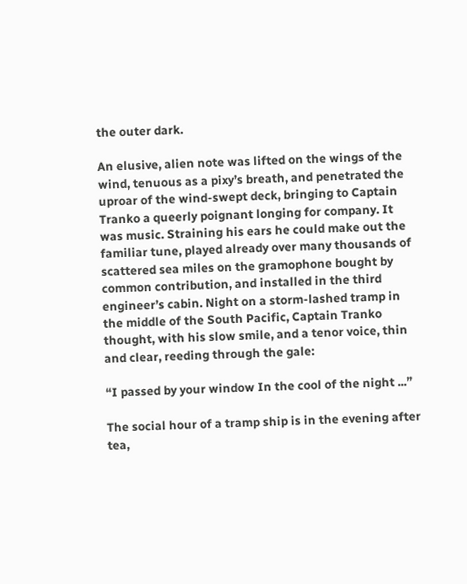the outer dark.

An elusive, alien note was lifted on the wings of the wind, tenuous as a pixy’s breath, and penetrated the uproar of the wind-swept deck, bringing to Captain Tranko a queerly poignant longing for company. It was music. Straining his ears he could make out the familiar tune, played already over many thousands of scattered sea miles on the gramophone bought by common contribution, and installed in the third engineer’s cabin. Night on a storm-lashed tramp in the middle of the South Pacific, Captain Tranko thought, with his slow smile, and a tenor voice, thin and clear, reeding through the gale:

“I passed by your window In the cool of the night ...”

The social hour of a tramp ship is in the evening after tea,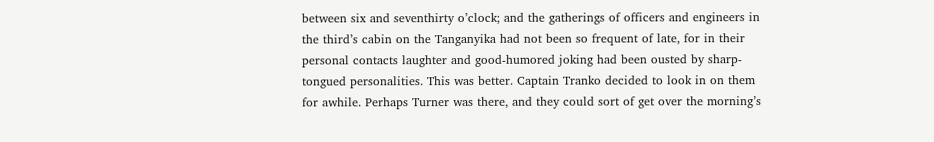between six and seventhirty o’clock; and the gatherings of officers and engineers in the third’s cabin on the Tanganyika had not been so frequent of late, for in their personal contacts laughter and good-humored joking had been ousted by sharp-tongued personalities. This was better. Captain Tranko decided to look in on them for awhile. Perhaps Turner was there, and they could sort of get over the morning’s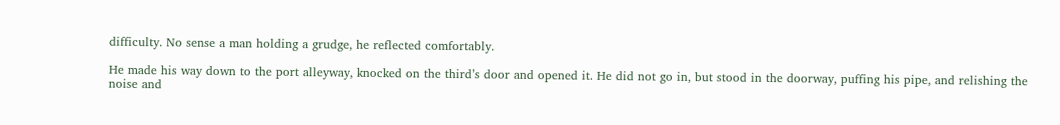difficulty. No sense a man holding a grudge, he reflected comfortably.

He made his way down to the port alleyway, knocked on the third’s door and opened it. He did not go in, but stood in the doorway, puffing his pipe, and relishing the noise and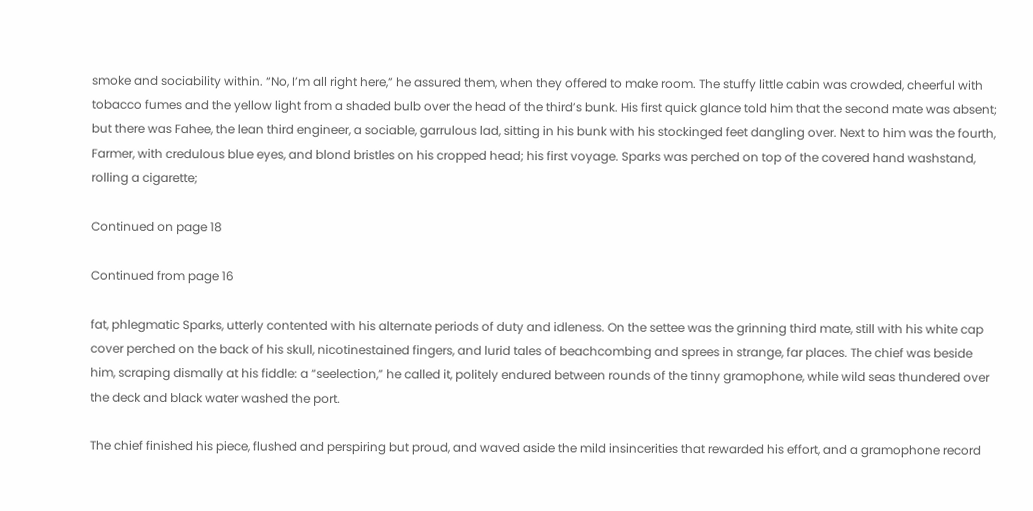smoke and sociability within. “No, I’m all right here,” he assured them, when they offered to make room. The stuffy little cabin was crowded, cheerful with tobacco fumes and the yellow light from a shaded bulb over the head of the third’s bunk. His first quick glance told him that the second mate was absent; but there was Fahee, the lean third engineer, a sociable, garrulous lad, sitting in his bunk with his stockinged feet dangling over. Next to him was the fourth, Farmer, with credulous blue eyes, and blond bristles on his cropped head; his first voyage. Sparks was perched on top of the covered hand washstand, rolling a cigarette;

Continued on page 18

Continued from page 16

fat, phlegmatic Sparks, utterly contented with his alternate periods of duty and idleness. On the settee was the grinning third mate, still with his white cap cover perched on the back of his skull, nicotinestained fingers, and lurid tales of beachcombing and sprees in strange, far places. The chief was beside him, scraping dismally at his fiddle: a “seelection,” he called it, politely endured between rounds of the tinny gramophone, while wild seas thundered over the deck and black water washed the port.

The chief finished his piece, flushed and perspiring but proud, and waved aside the mild insincerities that rewarded his effort, and a gramophone record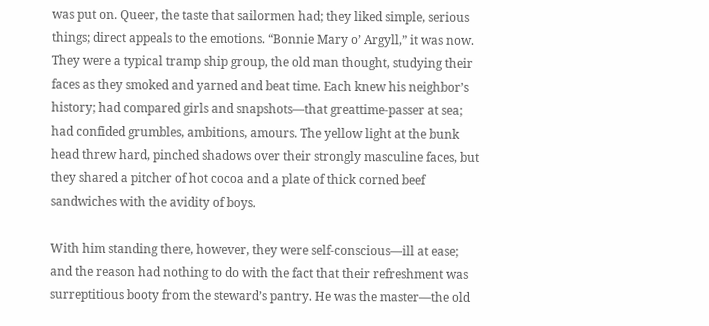was put on. Queer, the taste that sailormen had; they liked simple, serious things; direct appeals to the emotions. “Bonnie Mary o’ Argyll,” it was now. They were a typical tramp ship group, the old man thought, studying their faces as they smoked and yarned and beat time. Each knew his neighbor’s history; had compared girls and snapshots—that greattime-passer at sea; had confided grumbles, ambitions, amours. The yellow light at the bunk head threw hard, pinched shadows over their strongly masculine faces, but they shared a pitcher of hot cocoa and a plate of thick corned beef sandwiches with the avidity of boys.

With him standing there, however, they were self-conscious—ill at ease; and the reason had nothing to do with the fact that their refreshment was surreptitious booty from the steward’s pantry. He was the master—the old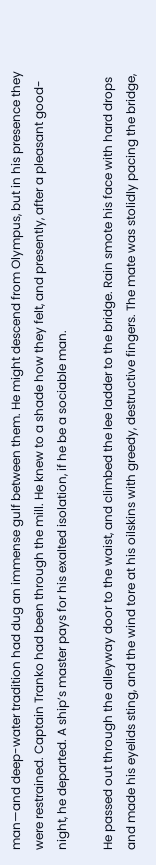man—and deep-water tradition had dug an immense gulf between them. He might descend from Olympus, but in his presence they were restrained. Captain Tranko had been through the mill. He knew to a shade how they felt, and presently, after a pleasant good-night, he departed. A ship’s master pays for his exalted isolation, if he be a sociable man.

He passed out through the alleyway door to the waist, and climbed the lee ladder to the bridge. Rain smote his face with hard drops and made his eyelids sting, and the wind tore at his oilskins with greedy, destructive fingers. The mate was stolidly pacing the bridge,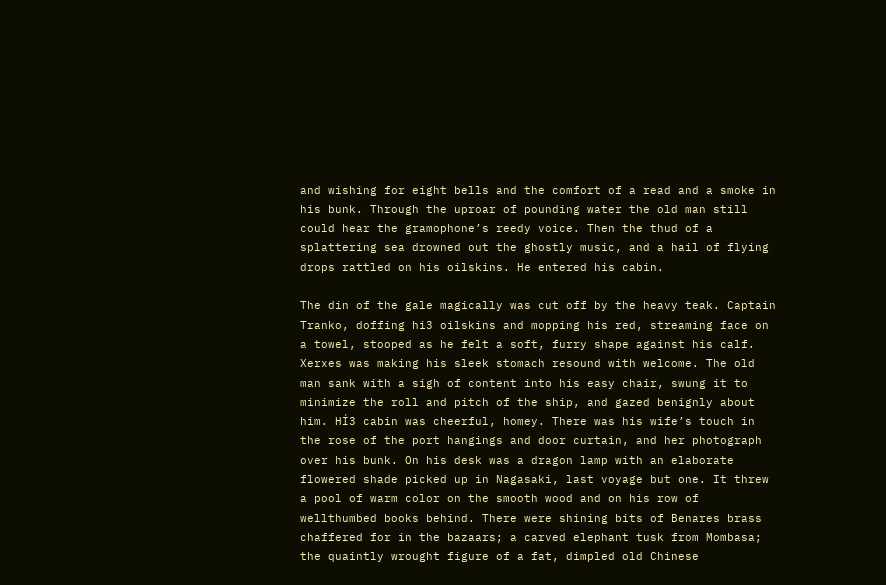and wishing for eight bells and the comfort of a read and a smoke in his bunk. Through the uproar of pounding water the old man still could hear the gramophone’s reedy voice. Then the thud of a splattering sea drowned out the ghostly music, and a hail of flying drops rattled on his oilskins. He entered his cabin.

The din of the gale magically was cut off by the heavy teak. Captain Tranko, doffing hi3 oilskins and mopping his red, streaming face on a towel, stooped as he felt a soft, furry shape against his calf. Xerxes was making his sleek stomach resound with welcome. The old man sank with a sigh of content into his easy chair, swung it to minimize the roll and pitch of the ship, and gazed benignly about him. HÍ3 cabin was cheerful, homey. There was his wife’s touch in the rose of the port hangings and door curtain, and her photograph over his bunk. On his desk was a dragon lamp with an elaborate flowered shade picked up in Nagasaki, last voyage but one. It threw a pool of warm color on the smooth wood and on his row of wellthumbed books behind. There were shining bits of Benares brass chaffered for in the bazaars; a carved elephant tusk from Mombasa; the quaintly wrought figure of a fat, dimpled old Chinese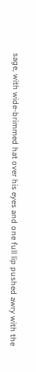sage, with wide-brimmed hat over his eyes and one full lip pushed awry with the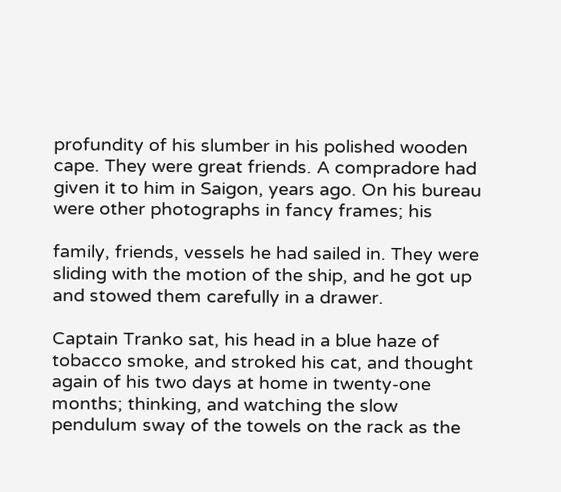profundity of his slumber in his polished wooden cape. They were great friends. A compradore had given it to him in Saigon, years ago. On his bureau were other photographs in fancy frames; his

family, friends, vessels he had sailed in. They were sliding with the motion of the ship, and he got up and stowed them carefully in a drawer.

Captain Tranko sat, his head in a blue haze of tobacco smoke, and stroked his cat, and thought again of his two days at home in twenty-one months; thinking, and watching the slow pendulum sway of the towels on the rack as the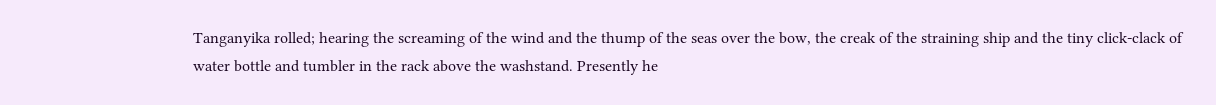Tanganyika rolled; hearing the screaming of the wind and the thump of the seas over the bow, the creak of the straining ship and the tiny click-clack of water bottle and tumbler in the rack above the washstand. Presently he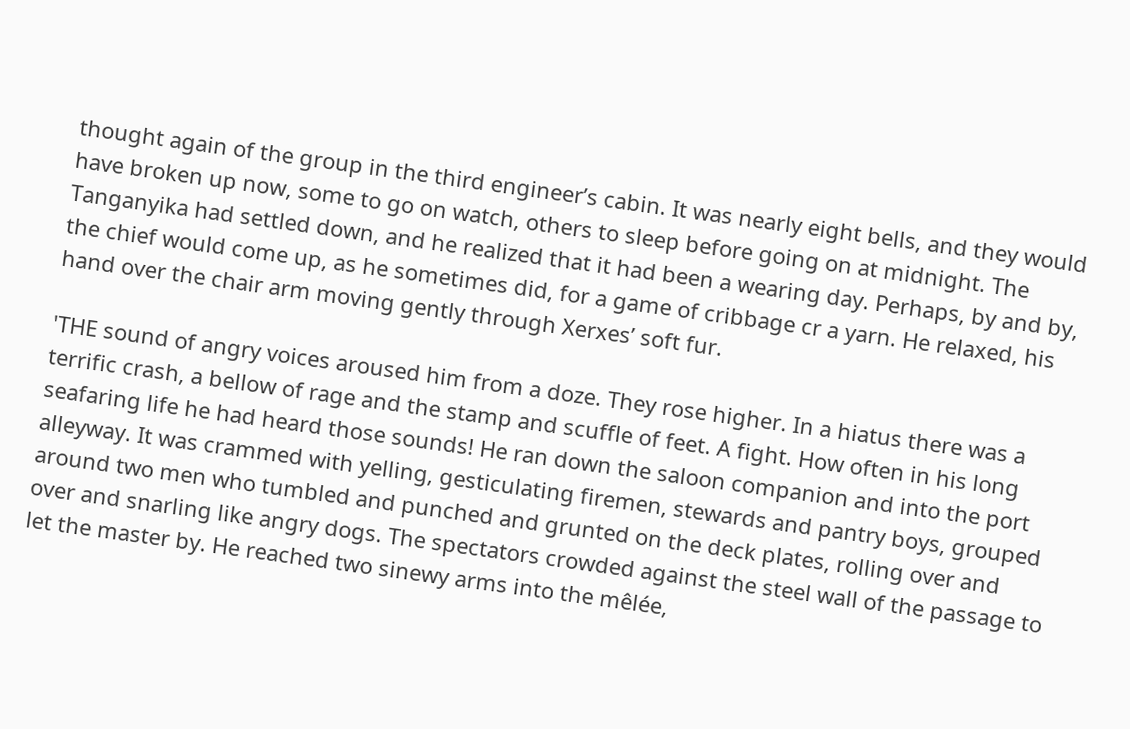thought again of the group in the third engineer’s cabin. It was nearly eight bells, and they would have broken up now, some to go on watch, others to sleep before going on at midnight. The Tanganyika had settled down, and he realized that it had been a wearing day. Perhaps, by and by, the chief would come up, as he sometimes did, for a game of cribbage cr a yarn. He relaxed, his hand over the chair arm moving gently through Xerxes’ soft fur.

'THE sound of angry voices aroused him from a doze. They rose higher. In a hiatus there was a terrific crash, a bellow of rage and the stamp and scuffle of feet. A fight. How often in his long seafaring life he had heard those sounds! He ran down the saloon companion and into the port alleyway. It was crammed with yelling, gesticulating firemen, stewards and pantry boys, grouped around two men who tumbled and punched and grunted on the deck plates, rolling over and over and snarling like angry dogs. The spectators crowded against the steel wall of the passage to let the master by. He reached two sinewy arms into the mêlée,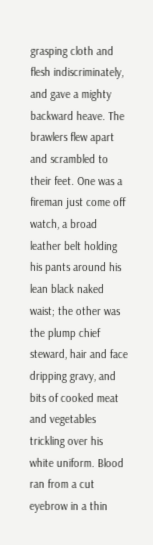grasping cloth and flesh indiscriminately, and gave a mighty backward heave. The brawlers flew apart and scrambled to their feet. One was a fireman just come off watch, a broad leather belt holding his pants around his lean black naked waist; the other was the plump chief steward, hair and face dripping gravy, and bits of cooked meat and vegetables trickling over his white uniform. Blood ran from a cut eyebrow in a thin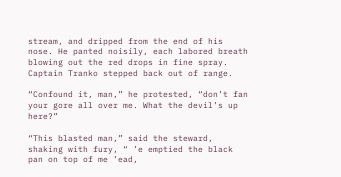stream, and dripped from the end of his nose. He panted noisily, each labored breath blowing out the red drops in fine spray. Captain Tranko stepped back out of range.

“Confound it, man,” he protested, “don’t fan your gore all over me. What the devil’s up here?”

“This blasted man,” said the steward, shaking with fury, “ ’e emptied the black pan on top of me ’ead,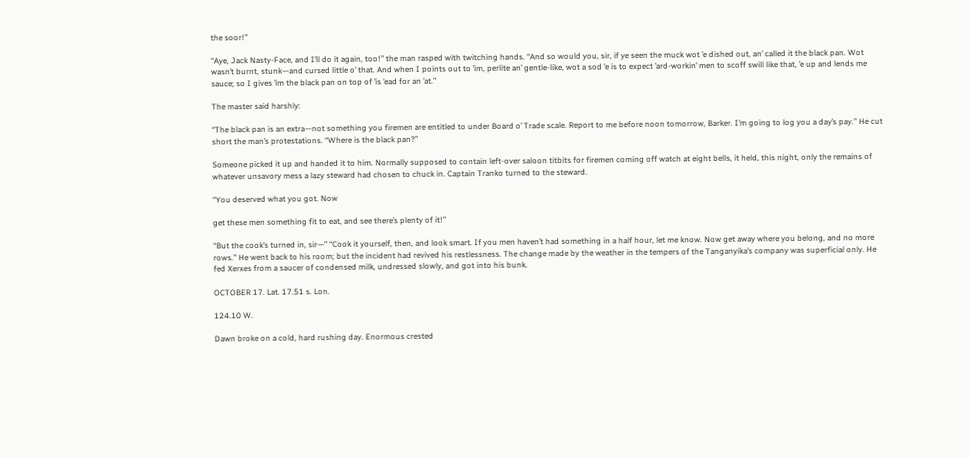the soor!”

“Aye, Jack Nasty-Face, and I’ll do it again, too!” the man rasped with twitching hands. “And so would you, sir, if ye seen the muck wot ’e dished out, an’ called it the black pan. Wot wasn’t burnt, stunk—and cursed little o’ that. And when I points out to ’im, perlite an’ gentle-like, wot a sod ’e is to expect ’ard-workin’ men to scoff swill like that, ’e up and lends me sauce; so I gives ’im the black pan on top of ’is ’ead for an ’at.”

The master said harshly:

“The black pan is an extra—not something you firemen are entitled to under Board o’ Trade scale. Report to me before noon tomorrow, Barker. I’m going to log you a day’s pay.” He cut short the man’s protestations. “Where is the black pan?”

Someone picked it up and handed it to him. Normally supposed to contain left-over saloon titbits for firemen coming off watch at eight bells, it held, this night, only the remains of whatever unsavory mess a lazy steward had chosen to chuck in. Captain Tranko turned to the steward.

“You deserved what you got. Now

get these men something fit to eat, and see there’s plenty of it!”

“But the cook’s turned in, sir—” “Cook it yourself, then, and look smart. If you men haven’t had something in a half hour, let me know. Now get away where you belong, and no more rows.” He went back to his room; but the incident had revived his restlessness. The change made by the weather in the tempers of the Tanganyika’s company was superficial only. He fed Xerxes from a saucer of condensed milk, undressed slowly, and got into his bunk.

OCTOBER 17. Lat. 17.51 s. Lon.

124.10 W.

Dawn broke on a cold, hard rushing day. Enormous crested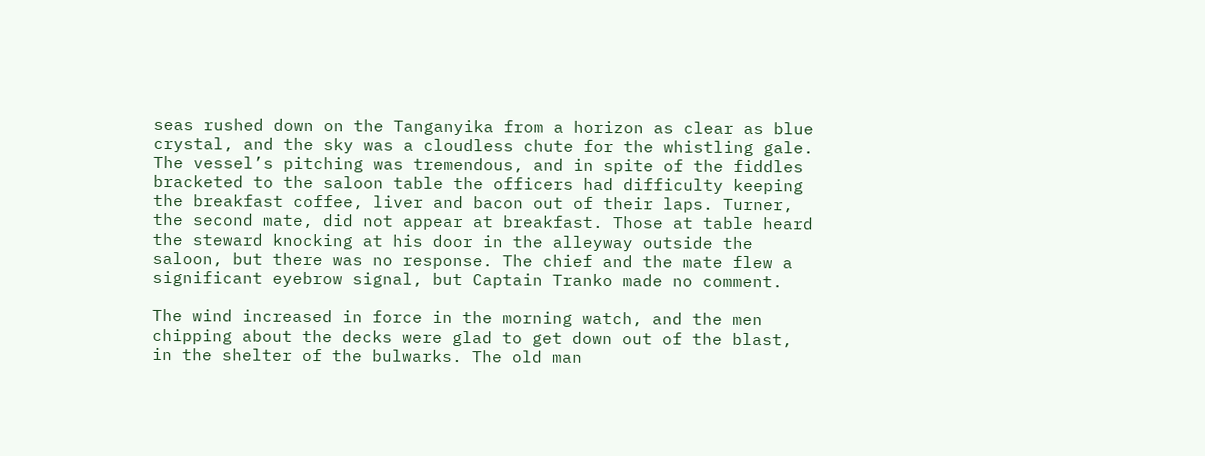seas rushed down on the Tanganyika from a horizon as clear as blue crystal, and the sky was a cloudless chute for the whistling gale. The vessel’s pitching was tremendous, and in spite of the fiddles bracketed to the saloon table the officers had difficulty keeping the breakfast coffee, liver and bacon out of their laps. Turner, the second mate, did not appear at breakfast. Those at table heard the steward knocking at his door in the alleyway outside the saloon, but there was no response. The chief and the mate flew a significant eyebrow signal, but Captain Tranko made no comment.

The wind increased in force in the morning watch, and the men chipping about the decks were glad to get down out of the blast, in the shelter of the bulwarks. The old man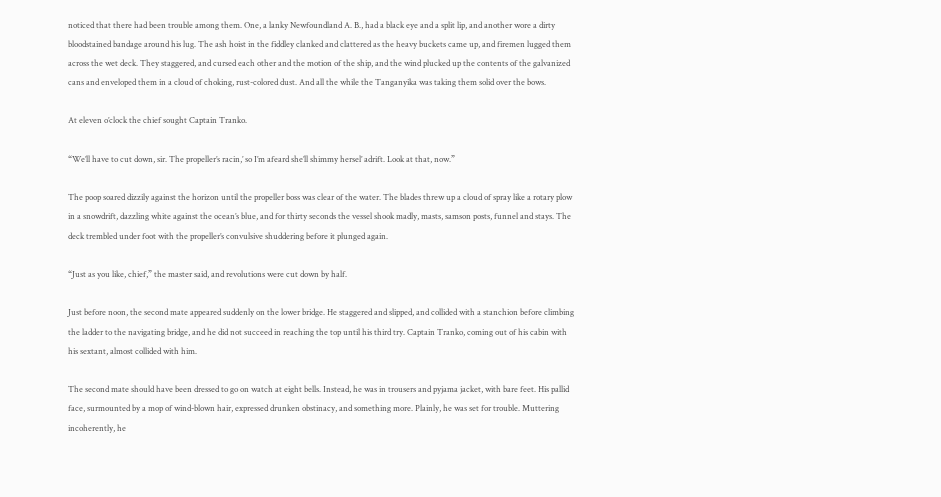noticed that there had been trouble among them. One, a lanky Newfoundland A. B., had a black eye and a split lip, and another wore a dirty bloodstained bandage around his lug. The ash hoist in the fiddley clanked and clattered as the heavy buckets came up, and firemen lugged them across the wet deck. They staggered, and cursed each other and the motion of the ship, and the wind plucked up the contents of the galvanized cans and enveloped them in a cloud of choking, rust-colored dust. And all the while the Tanganyika was taking them solid over the bows.

At eleven o’clock the chief sought Captain Tranko.

“We’ll have to cut down, sir. The propeller’s racin,’ so I’m afeard she’ll shimmy hersel’ adrift. Look at that, now.”

The poop soared dizzily against the horizon until the propeller boss was clear of the water. The blades threw up a cloud of spray like a rotary plow in a snowdrift, dazzling white against the ocean’s blue, and for thirty seconds the vessel shook madly, masts, samson posts, funnel and stays. The deck trembled under foot with the propeller’s convulsive shuddering before it plunged again.

“Just as you like, chief,” the master said, and revolutions were cut down by half.

Just before noon, the second mate appeared suddenly on the lower bridge. He staggered and slipped, and collided with a stanchion before climbing the ladder to the navigating bridge, and he did not succeed in reaching the top until his third try. Captain Tranko, coming out of his cabin with his sextant, almost collided with him.

The second mate should have been dressed to go on watch at eight bells. Instead, he was in trousers and pyjama jacket, with bare feet. His pallid face, surmounted by a mop of wind-blown hair, expressed drunken obstinacy, and something more. Plainly, he was set for trouble. Muttering incoherently, he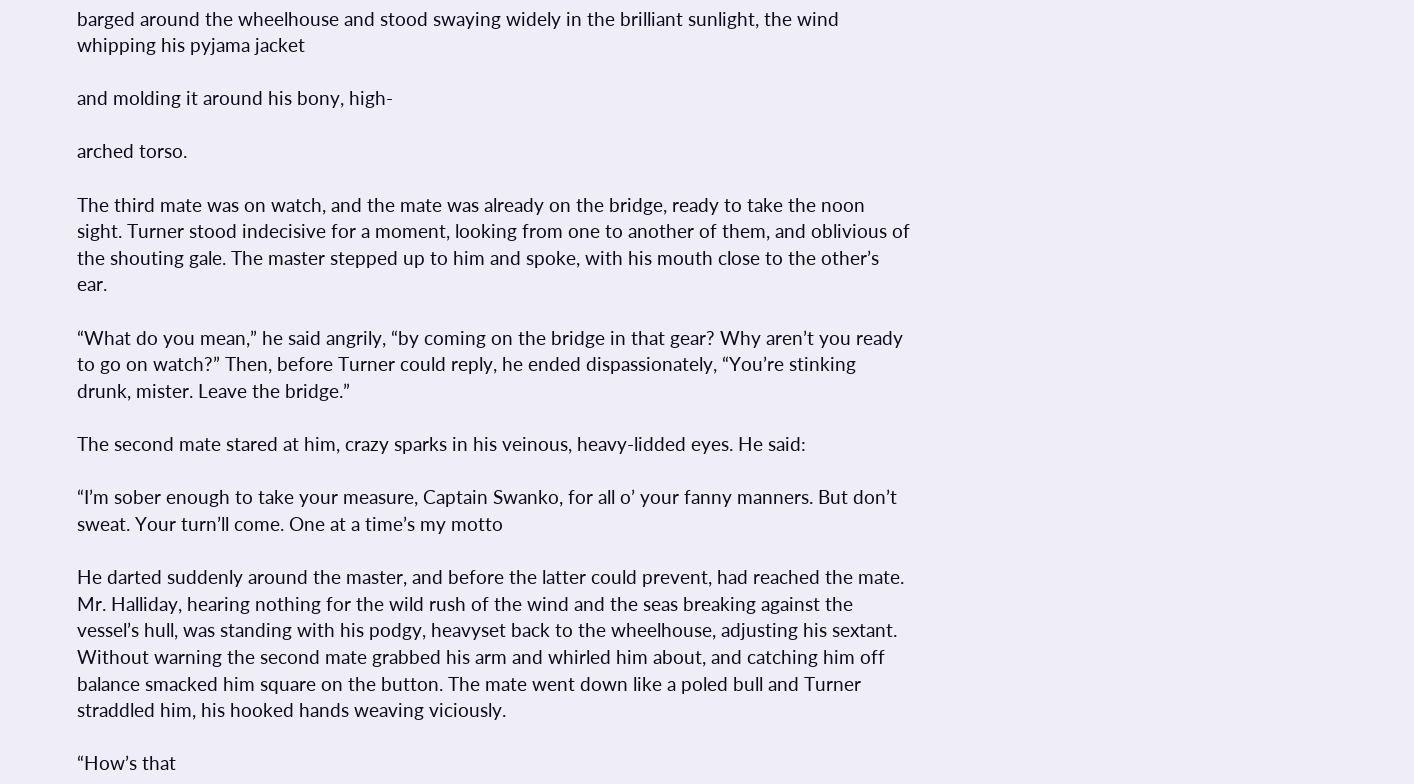barged around the wheelhouse and stood swaying widely in the brilliant sunlight, the wind whipping his pyjama jacket

and molding it around his bony, high-

arched torso.

The third mate was on watch, and the mate was already on the bridge, ready to take the noon sight. Turner stood indecisive for a moment, looking from one to another of them, and oblivious of the shouting gale. The master stepped up to him and spoke, with his mouth close to the other’s ear.

“What do you mean,” he said angrily, “by coming on the bridge in that gear? Why aren’t you ready to go on watch?” Then, before Turner could reply, he ended dispassionately, “You’re stinking drunk, mister. Leave the bridge.”

The second mate stared at him, crazy sparks in his veinous, heavy-lidded eyes. He said:

“I’m sober enough to take your measure, Captain Swanko, for all o’ your fanny manners. But don’t sweat. Your turn’ll come. One at a time’s my motto

He darted suddenly around the master, and before the latter could prevent, had reached the mate. Mr. Halliday, hearing nothing for the wild rush of the wind and the seas breaking against the vessel’s hull, was standing with his podgy, heavyset back to the wheelhouse, adjusting his sextant. Without warning the second mate grabbed his arm and whirled him about, and catching him off balance smacked him square on the button. The mate went down like a poled bull and Turner straddled him, his hooked hands weaving viciously.

“How’s that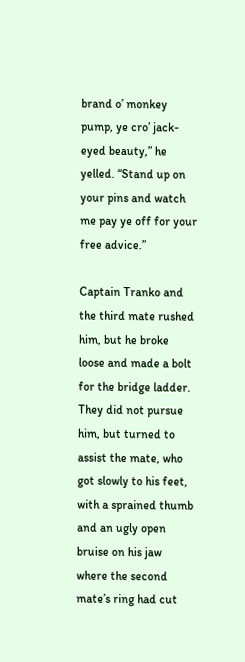brand o’ monkey pump, ye cro’ jack-eyed beauty,” he yelled. “Stand up on your pins and watch me pay ye off for your free advice.”

Captain Tranko and the third mate rushed him, but he broke loose and made a bolt for the bridge ladder. They did not pursue him, but turned to assist the mate, who got slowly to his feet, with a sprained thumb and an ugly open bruise on his jaw where the second mate’s ring had cut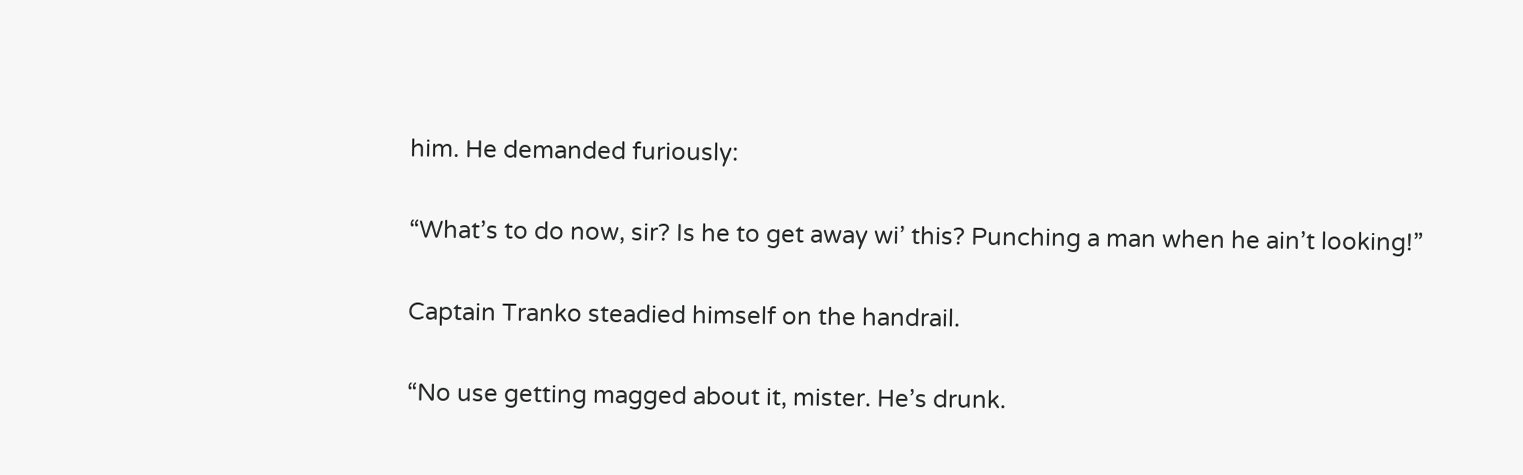him. He demanded furiously:

“What’s to do now, sir? Is he to get away wi’ this? Punching a man when he ain’t looking!”

Captain Tranko steadied himself on the handrail.

“No use getting magged about it, mister. He’s drunk.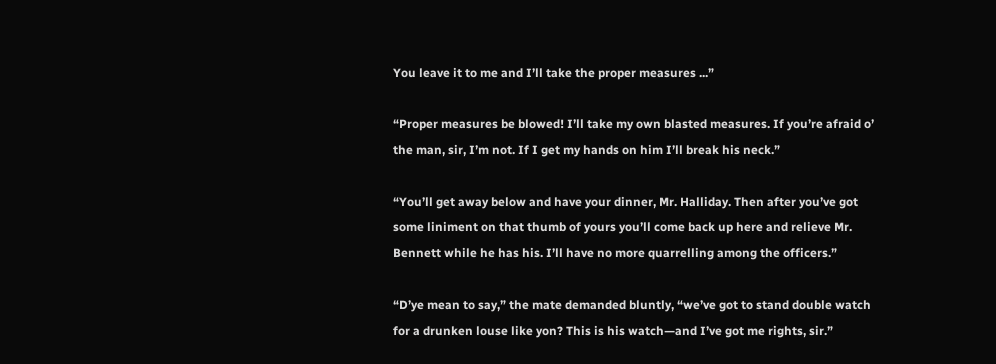You leave it to me and I’ll take the proper measures ...”

“Proper measures be blowed! I’ll take my own blasted measures. If you’re afraid o’ the man, sir, I’m not. If I get my hands on him I’ll break his neck.”

“You’ll get away below and have your dinner, Mr. Halliday. Then after you’ve got some liniment on that thumb of yours you’ll come back up here and relieve Mr. Bennett while he has his. I’ll have no more quarrelling among the officers.”

“D’ye mean to say,” the mate demanded bluntly, “we’ve got to stand double watch for a drunken louse like yon? This is his watch—and I’ve got me rights, sir.”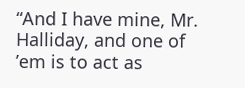“And I have mine, Mr. Halliday, and one of ’em is to act as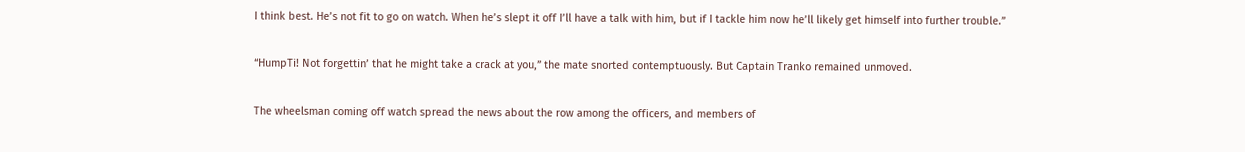I think best. He’s not fit to go on watch. When he’s slept it off I’ll have a talk with him, but if I tackle him now he’ll likely get himself into further trouble.”

“HumpTi! Not forgettin’ that he might take a crack at you,” the mate snorted contemptuously. But Captain Tranko remained unmoved.

The wheelsman coming off watch spread the news about the row among the officers, and members of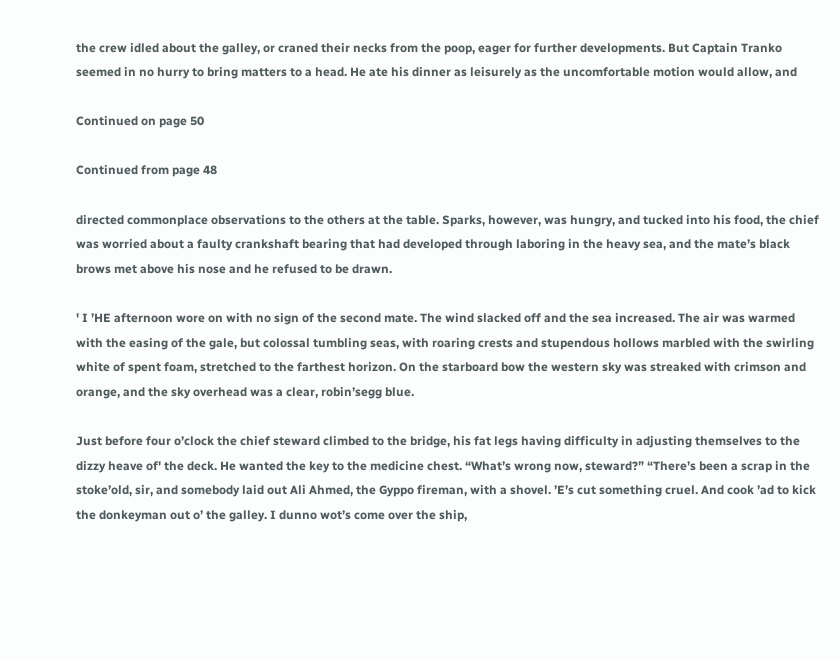the crew idled about the galley, or craned their necks from the poop, eager for further developments. But Captain Tranko seemed in no hurry to bring matters to a head. He ate his dinner as leisurely as the uncomfortable motion would allow, and

Continued on page 50

Continued from page 48

directed commonplace observations to the others at the table. Sparks, however, was hungry, and tucked into his food, the chief was worried about a faulty crankshaft bearing that had developed through laboring in the heavy sea, and the mate’s black brows met above his nose and he refused to be drawn.

' I ’HE afternoon wore on with no sign of the second mate. The wind slacked off and the sea increased. The air was warmed with the easing of the gale, but colossal tumbling seas, with roaring crests and stupendous hollows marbled with the swirling white of spent foam, stretched to the farthest horizon. On the starboard bow the western sky was streaked with crimson and orange, and the sky overhead was a clear, robin’segg blue.

Just before four o’clock the chief steward climbed to the bridge, his fat legs having difficulty in adjusting themselves to the dizzy heave of' the deck. He wanted the key to the medicine chest. “What’s wrong now, steward?” “There’s been a scrap in the stoke’old, sir, and somebody laid out Ali Ahmed, the Gyppo fireman, with a shovel. ’E’s cut something cruel. And cook ’ad to kick the donkeyman out o’ the galley. I dunno wot’s come over the ship,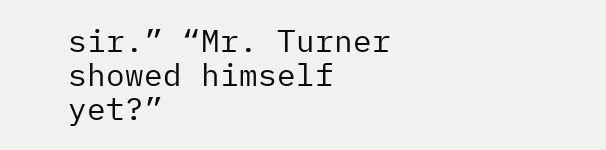sir.” “Mr. Turner showed himself yet?”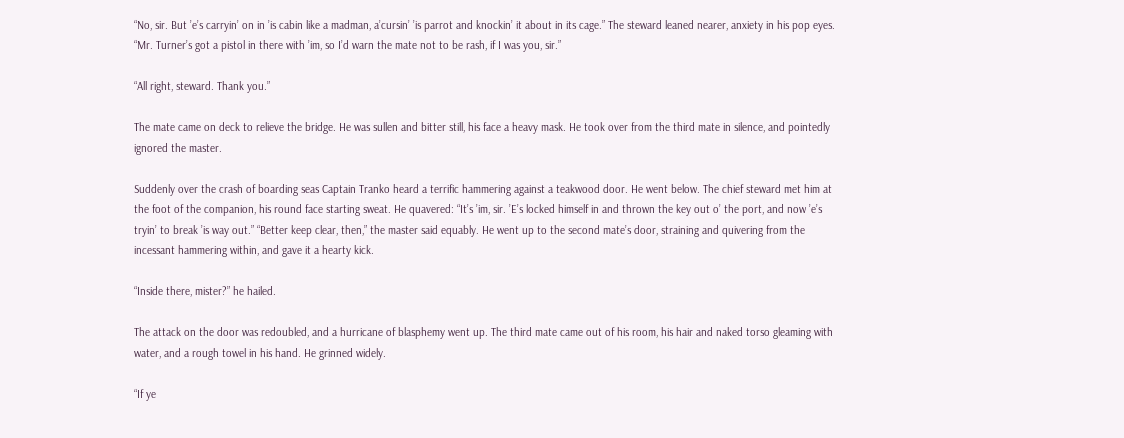“No, sir. But ’e’s carryin’ on in ’is cabin like a madman, a’cursin’ ’is parrot and knockin’ it about in its cage.” The steward leaned nearer, anxiety in his pop eyes. “Mr. Turner’s got a pistol in there with ’im, so I’d warn the mate not to be rash, if I was you, sir.”

“All right, steward. Thank you.”

The mate came on deck to relieve the bridge. He was sullen and bitter still, his face a heavy mask. He took over from the third mate in silence, and pointedly ignored the master.

Suddenly over the crash of boarding seas Captain Tranko heard a terrific hammering against a teakwood door. He went below. The chief steward met him at the foot of the companion, his round face starting sweat. He quavered: “It’s ’im, sir. ’E’s locked himself in and thrown the key out o’ the port, and now ’e’s tryin’ to break ’is way out.” “Better keep clear, then,” the master said equably. He went up to the second mate’s door, straining and quivering from the incessant hammering within, and gave it a hearty kick.

“Inside there, mister?” he hailed.

The attack on the door was redoubled, and a hurricane of blasphemy went up. The third mate came out of his room, his hair and naked torso gleaming with water, and a rough towel in his hand. He grinned widely.

“If ye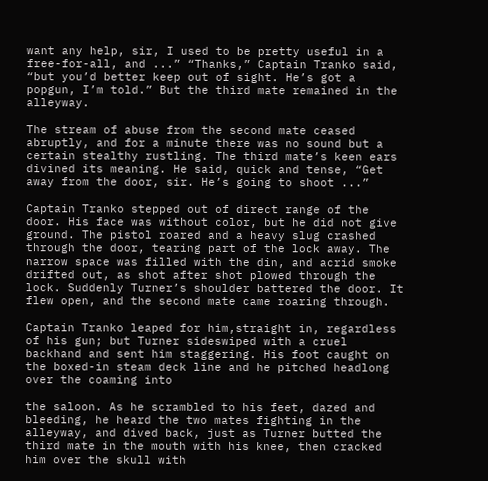want any help, sir, I used to be pretty useful in a free-for-all, and ...” “Thanks,” Captain Tranko said, “but you’d better keep out of sight. He’s got a popgun, I’m told.” But the third mate remained in the alleyway.

The stream of abuse from the second mate ceased abruptly, and for a minute there was no sound but a certain stealthy rustling. The third mate’s keen ears divined its meaning. He said, quick and tense, “Get away from the door, sir. He’s going to shoot ...”

Captain Tranko stepped out of direct range of the door. His face was without color, but he did not give ground. The pistol roared and a heavy slug crashed through the door, tearing part of the lock away. The narrow space was filled with the din, and acrid smoke drifted out, as shot after shot plowed through the lock. Suddenly Turner’s shoulder battered the door. It flew open, and the second mate came roaring through.

Captain Tranko leaped for him,straight in, regardless of his gun; but Turner sideswiped with a cruel backhand and sent him staggering. His foot caught on the boxed-in steam deck line and he pitched headlong over the coaming into

the saloon. As he scrambled to his feet, dazed and bleeding, he heard the two mates fighting in the alleyway, and dived back, just as Turner butted the third mate in the mouth with his knee, then cracked him over the skull with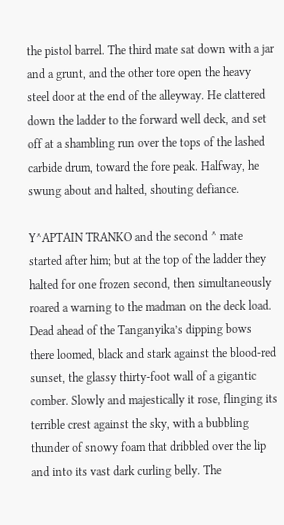the pistol barrel. The third mate sat down with a jar and a grunt, and the other tore open the heavy steel door at the end of the alleyway. He clattered down the ladder to the forward well deck, and set off at a shambling run over the tops of the lashed carbide drum, toward the fore peak. Halfway, he swung about and halted, shouting defiance.

Y^APTAIN TRANKO and the second ^ mate started after him; but at the top of the ladder they halted for one frozen second, then simultaneously roared a warning to the madman on the deck load. Dead ahead of the Tanganyika’s dipping bows there loomed, black and stark against the blood-red sunset, the glassy thirty-foot wall of a gigantic comber. Slowly and majestically it rose, flinging its terrible crest against the sky, with a bubbling thunder of snowy foam that dribbled over the lip and into its vast dark curling belly. The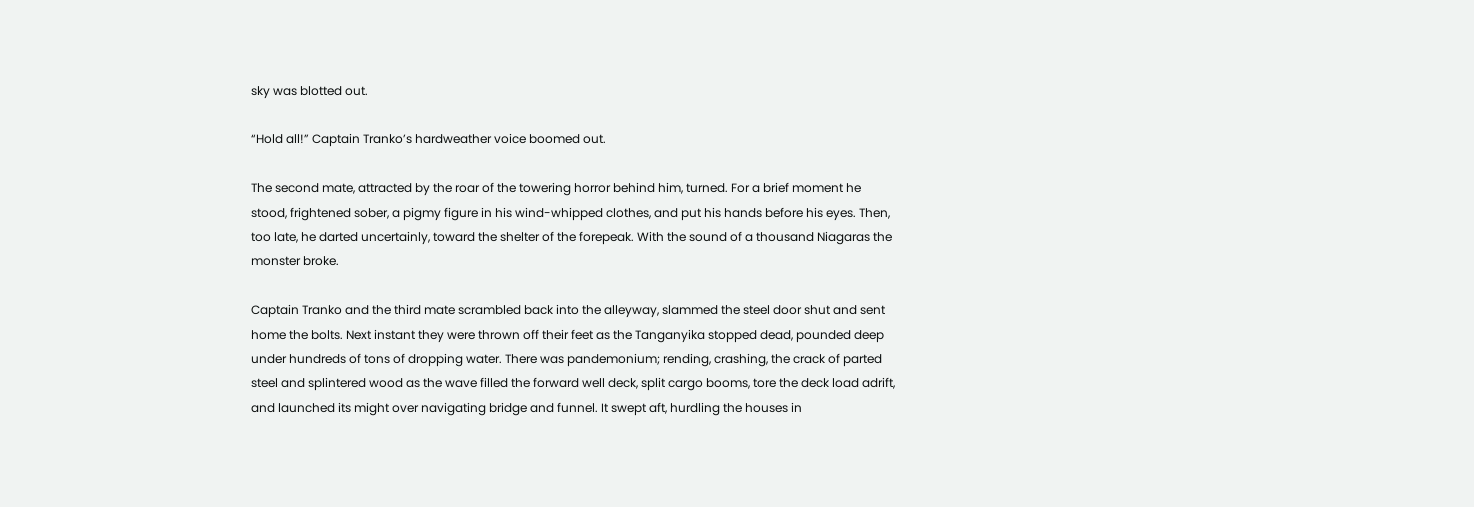sky was blotted out.

“Hold all!” Captain Tranko’s hardweather voice boomed out.

The second mate, attracted by the roar of the towering horror behind him, turned. For a brief moment he stood, frightened sober, a pigmy figure in his wind-whipped clothes, and put his hands before his eyes. Then, too late, he darted uncertainly, toward the shelter of the forepeak. With the sound of a thousand Niagaras the monster broke.

Captain Tranko and the third mate scrambled back into the alleyway, slammed the steel door shut and sent home the bolts. Next instant they were thrown off their feet as the Tanganyika stopped dead, pounded deep under hundreds of tons of dropping water. There was pandemonium; rending, crashing, the crack of parted steel and splintered wood as the wave filled the forward well deck, split cargo booms, tore the deck load adrift, and launched its might over navigating bridge and funnel. It swept aft, hurdling the houses in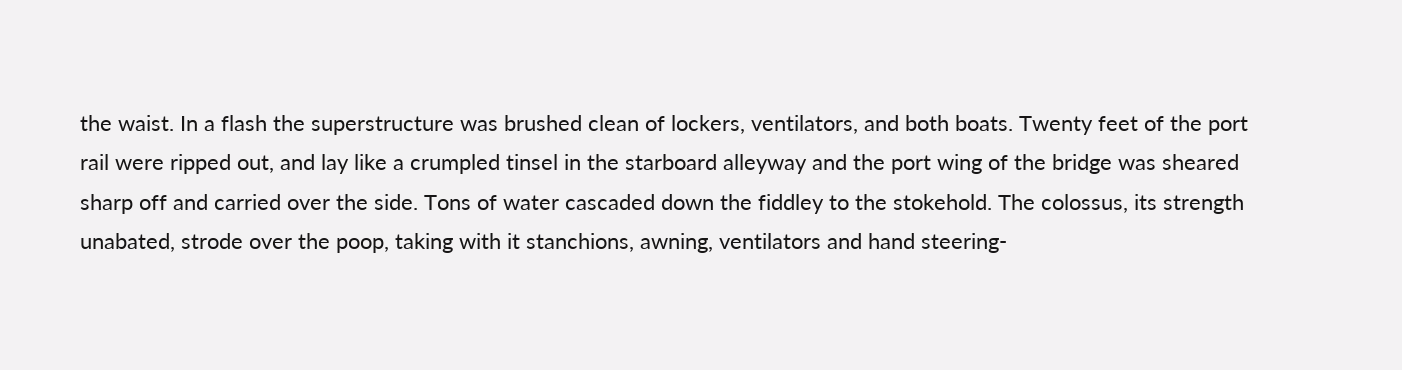the waist. In a flash the superstructure was brushed clean of lockers, ventilators, and both boats. Twenty feet of the port rail were ripped out, and lay like a crumpled tinsel in the starboard alleyway and the port wing of the bridge was sheared sharp off and carried over the side. Tons of water cascaded down the fiddley to the stokehold. The colossus, its strength unabated, strode over the poop, taking with it stanchions, awning, ventilators and hand steering-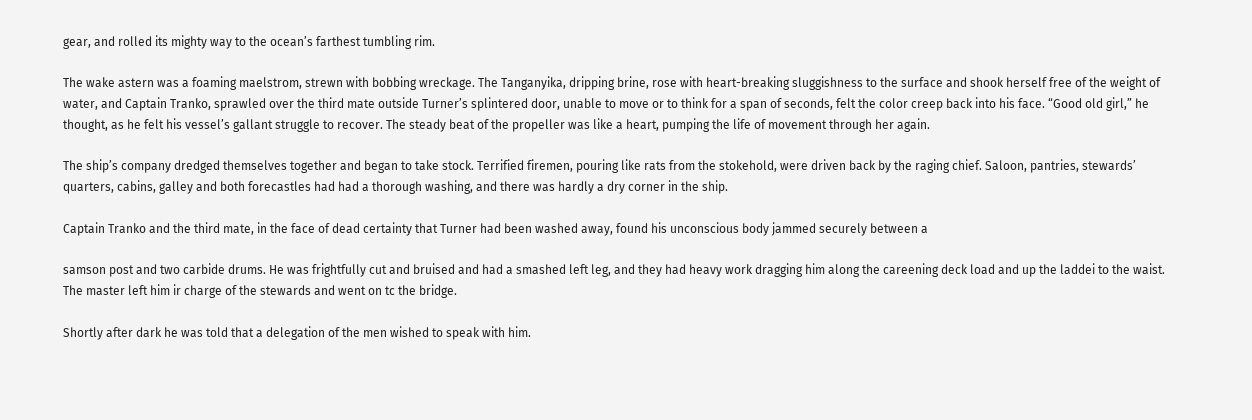gear, and rolled its mighty way to the ocean’s farthest tumbling rim.

The wake astern was a foaming maelstrom, strewn with bobbing wreckage. The Tanganyika, dripping brine, rose with heart-breaking sluggishness to the surface and shook herself free of the weight of water, and Captain Tranko, sprawled over the third mate outside Turner’s splintered door, unable to move or to think for a span of seconds, felt the color creep back into his face. “Good old girl,” he thought, as he felt his vessel’s gallant struggle to recover. The steady beat of the propeller was like a heart, pumping the life of movement through her again.

The ship’s company dredged themselves together and began to take stock. Terrified firemen, pouring like rats from the stokehold, were driven back by the raging chief. Saloon, pantries, stewards’ quarters, cabins, galley and both forecastles had had a thorough washing, and there was hardly a dry corner in the ship.

Captain Tranko and the third mate, in the face of dead certainty that Turner had been washed away, found his unconscious body jammed securely between a

samson post and two carbide drums. He was frightfully cut and bruised and had a smashed left leg, and they had heavy work dragging him along the careening deck load and up the laddei to the waist. The master left him ir charge of the stewards and went on tc the bridge.

Shortly after dark he was told that a delegation of the men wished to speak with him.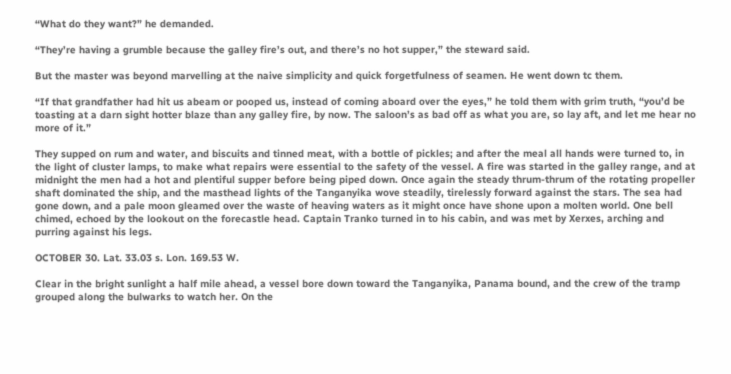“What do they want?” he demanded.

“They’re having a grumble because the galley fire’s out, and there’s no hot supper,” the steward said.

But the master was beyond marvelling at the naive simplicity and quick forgetfulness of seamen. He went down tc them.

“If that grandfather had hit us abeam or pooped us, instead of coming aboard over the eyes,” he told them with grim truth, “you’d be toasting at a darn sight hotter blaze than any galley fire, by now. The saloon’s as bad off as what you are, so lay aft, and let me hear no more of it.”

They supped on rum and water, and biscuits and tinned meat, with a bottle of pickles; and after the meal all hands were turned to, in the light of cluster lamps, to make what repairs were essential to the safety of the vessel. A fire was started in the galley range, and at midnight the men had a hot and plentiful supper before being piped down. Once again the steady thrum-thrum of the rotating propeller shaft dominated the ship, and the masthead lights of the Tanganyika wove steadily, tirelessly forward against the stars. The sea had gone down, and a pale moon gleamed over the waste of heaving waters as it might once have shone upon a molten world. One bell chimed, echoed by the lookout on the forecastle head. Captain Tranko turned in to his cabin, and was met by Xerxes, arching and purring against his legs.

OCTOBER 30. Lat. 33.03 s. Lon. 169.53 W.

Clear in the bright sunlight a half mile ahead, a vessel bore down toward the Tanganyika, Panama bound, and the crew of the tramp grouped along the bulwarks to watch her. On the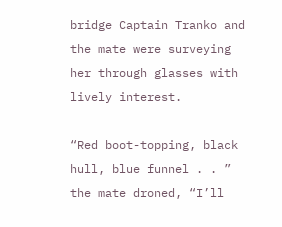bridge Captain Tranko and the mate were surveying her through glasses with lively interest.

“Red boot-topping, black hull, blue funnel . . ” the mate droned, “I’ll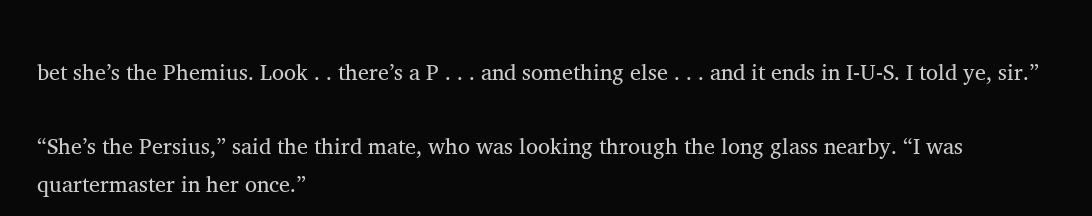bet she’s the Phemius. Look . . there’s a P . . . and something else . . . and it ends in I-U-S. I told ye, sir.”

“She’s the Persius,” said the third mate, who was looking through the long glass nearby. “I was quartermaster in her once.”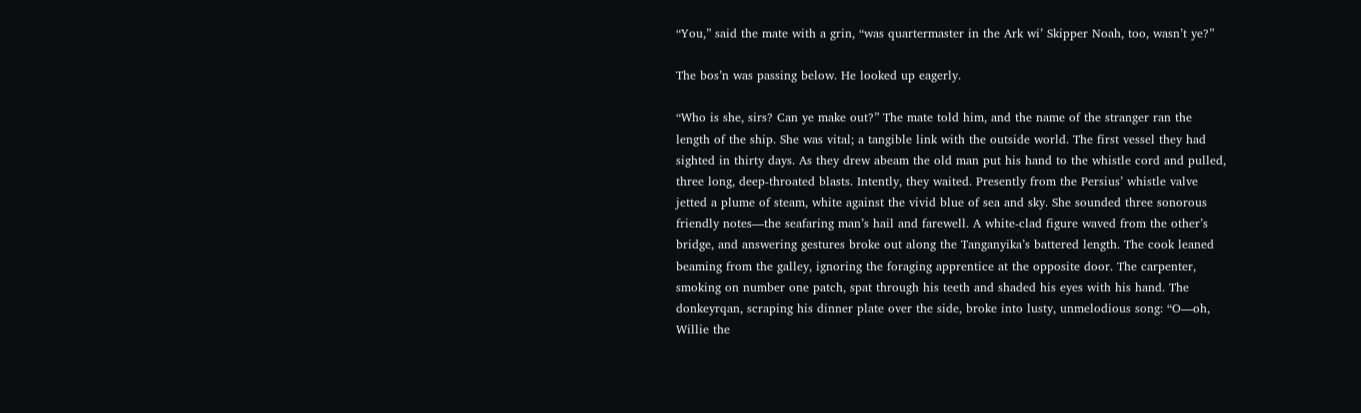“You,” said the mate with a grin, “was quartermaster in the Ark wi’ Skipper Noah, too, wasn’t ye?”

The bos’n was passing below. He looked up eagerly.

“Who is she, sirs? Can ye make out?” The mate told him, and the name of the stranger ran the length of the ship. She was vital; a tangible link with the outside world. The first vessel they had sighted in thirty days. As they drew abeam the old man put his hand to the whistle cord and pulled, three long, deep-throated blasts. Intently, they waited. Presently from the Persius’ whistle valve jetted a plume of steam, white against the vivid blue of sea and sky. She sounded three sonorous friendly notes—the seafaring man’s hail and farewell. A white-clad figure waved from the other’s bridge, and answering gestures broke out along the Tanganyika’s battered length. The cook leaned beaming from the galley, ignoring the foraging apprentice at the opposite door. The carpenter, smoking on number one patch, spat through his teeth and shaded his eyes with his hand. The donkeyrqan, scraping his dinner plate over the side, broke into lusty, unmelodious song: “O—oh, Willie the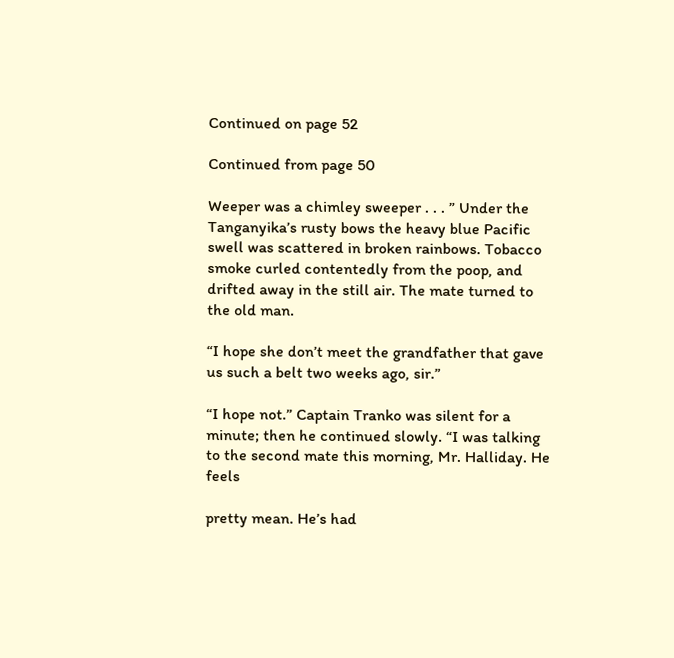Continued on page 52

Continued from page 50

Weeper was a chimley sweeper . . . ” Under the Tanganyika’s rusty bows the heavy blue Pacific swell was scattered in broken rainbows. Tobacco smoke curled contentedly from the poop, and drifted away in the still air. The mate turned to the old man.

“I hope she don’t meet the grandfather that gave us such a belt two weeks ago, sir.”

“I hope not.” Captain Tranko was silent for a minute; then he continued slowly. “I was talking to the second mate this morning, Mr. Halliday. He feels

pretty mean. He’s had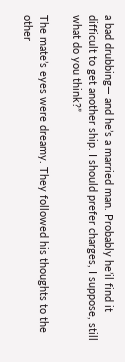a bad drubbing— and he’s a married man. Probably he’il find it difficult to get another ship. I should prefer charges, I suppose, still what do you think?”

The mate’s eyes were dreamy. They followed his thoughts to the other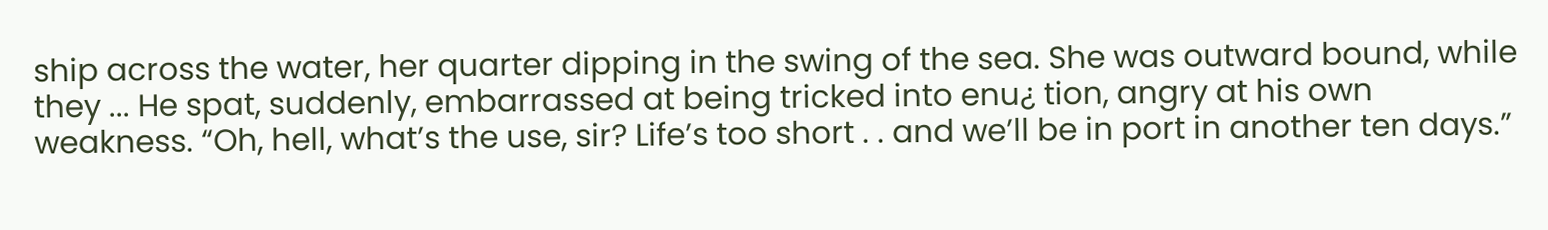ship across the water, her quarter dipping in the swing of the sea. She was outward bound, while they ... He spat, suddenly, embarrassed at being tricked into enu¿ tion, angry at his own weakness. “Oh, hell, what’s the use, sir? Life’s too short . . and we’ll be in port in another ten days.”